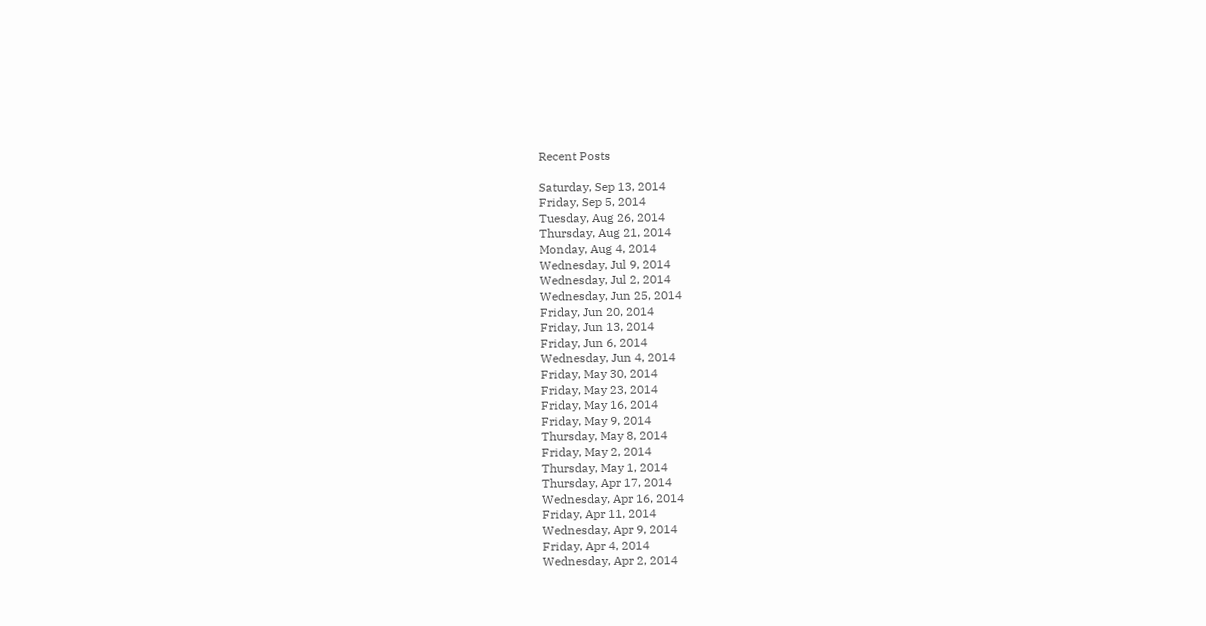Recent Posts

Saturday, Sep 13, 2014
Friday, Sep 5, 2014
Tuesday, Aug 26, 2014
Thursday, Aug 21, 2014
Monday, Aug 4, 2014
Wednesday, Jul 9, 2014
Wednesday, Jul 2, 2014
Wednesday, Jun 25, 2014
Friday, Jun 20, 2014
Friday, Jun 13, 2014
Friday, Jun 6, 2014
Wednesday, Jun 4, 2014
Friday, May 30, 2014
Friday, May 23, 2014
Friday, May 16, 2014
Friday, May 9, 2014
Thursday, May 8, 2014
Friday, May 2, 2014
Thursday, May 1, 2014
Thursday, Apr 17, 2014
Wednesday, Apr 16, 2014
Friday, Apr 11, 2014
Wednesday, Apr 9, 2014
Friday, Apr 4, 2014
Wednesday, Apr 2, 2014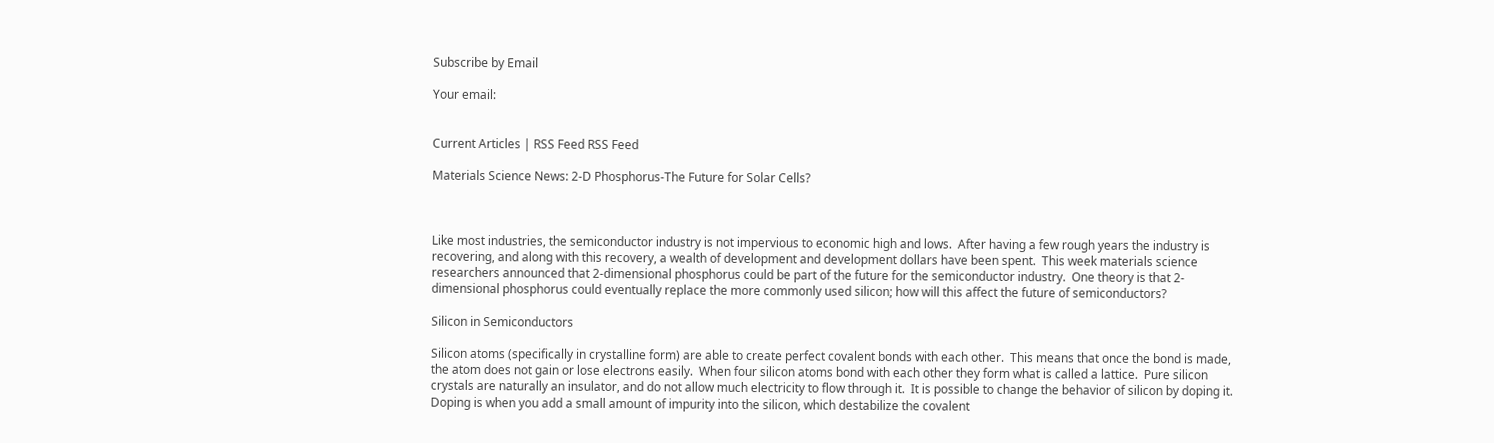Subscribe by Email

Your email:


Current Articles | RSS Feed RSS Feed

Materials Science News: 2-D Phosphorus-The Future for Solar Cells?



Like most industries, the semiconductor industry is not impervious to economic high and lows.  After having a few rough years the industry is recovering, and along with this recovery, a wealth of development and development dollars have been spent.  This week materials science researchers announced that 2-dimensional phosphorus could be part of the future for the semiconductor industry.  One theory is that 2-dimensional phosphorus could eventually replace the more commonly used silicon; how will this affect the future of semiconductors?

Silicon in Semiconductors

Silicon atoms (specifically in crystalline form) are able to create perfect covalent bonds with each other.  This means that once the bond is made, the atom does not gain or lose electrons easily.  When four silicon atoms bond with each other they form what is called a lattice.  Pure silicon crystals are naturally an insulator, and do not allow much electricity to flow through it.  It is possible to change the behavior of silicon by doping it.  Doping is when you add a small amount of impurity into the silicon, which destabilize the covalent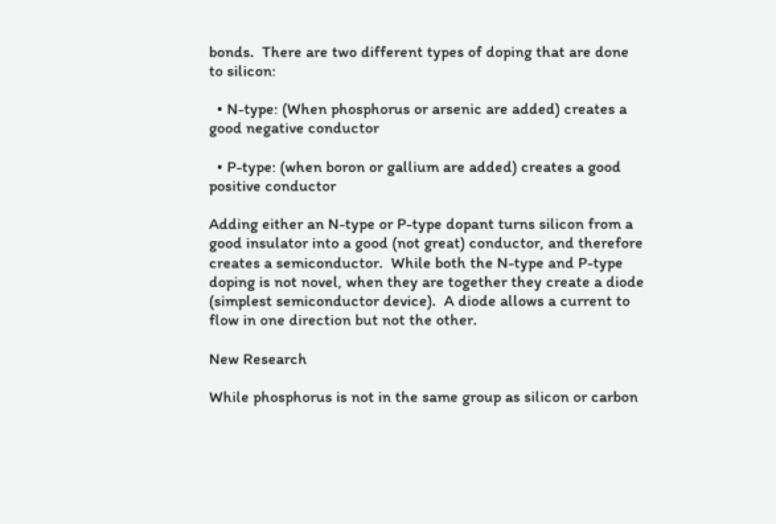bonds.  There are two different types of doping that are done to silicon:

  • N-type: (When phosphorus or arsenic are added) creates a good negative conductor

  • P-type: (when boron or gallium are added) creates a good positive conductor

Adding either an N-type or P-type dopant turns silicon from a good insulator into a good (not great) conductor, and therefore creates a semiconductor.  While both the N-type and P-type doping is not novel, when they are together they create a diode (simplest semiconductor device).  A diode allows a current to flow in one direction but not the other.

New Research

While phosphorus is not in the same group as silicon or carbon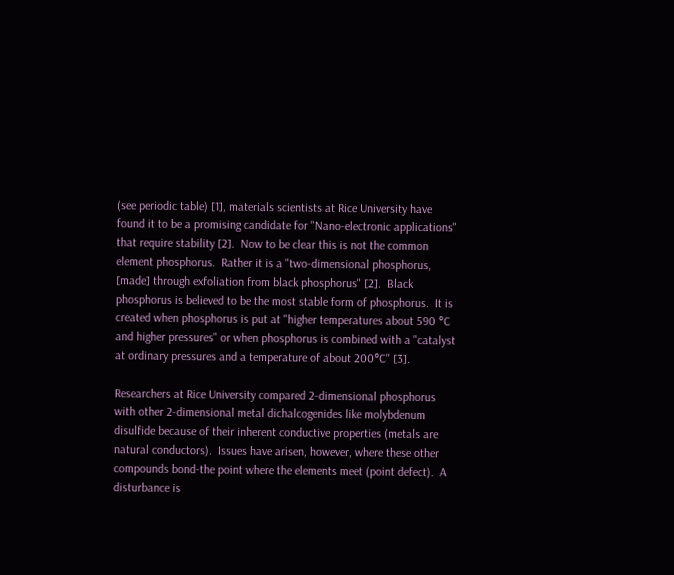(see periodic table) [1], materials scientists at Rice University have found it to be a promising candidate for "Nano-electronic applications" that require stability [2].  Now to be clear this is not the common element phosphorus.  Rather it is a "two-dimensional phosphorus, [made] through exfoliation from black phosphorus" [2].  Black phosphorus is believed to be the most stable form of phosphorus.  It is created when phosphorus is put at "higher temperatures about 590 °C and higher pressures" or when phosphorus is combined with a "catalyst at ordinary pressures and a temperature of about 200°C" [3].

Researchers at Rice University compared 2-dimensional phosphorus with other 2-dimensional metal dichalcogenides like molybdenum disulfide because of their inherent conductive properties (metals are natural conductors).  Issues have arisen, however, where these other compounds bond-the point where the elements meet (point defect).  A disturbance is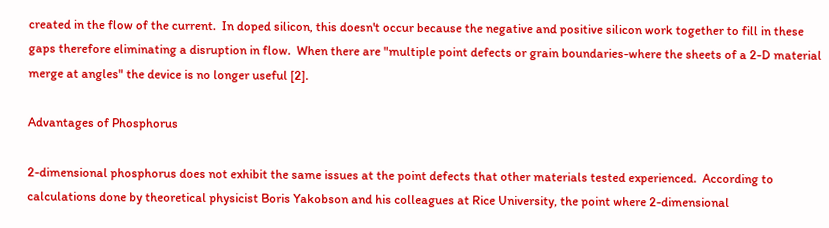created in the flow of the current.  In doped silicon, this doesn't occur because the negative and positive silicon work together to fill in these gaps therefore eliminating a disruption in flow.  When there are "multiple point defects or grain boundaries-where the sheets of a 2-D material merge at angles" the device is no longer useful [2].

Advantages of Phosphorus

2-dimensional phosphorus does not exhibit the same issues at the point defects that other materials tested experienced.  According to calculations done by theoretical physicist Boris Yakobson and his colleagues at Rice University, the point where 2-dimensional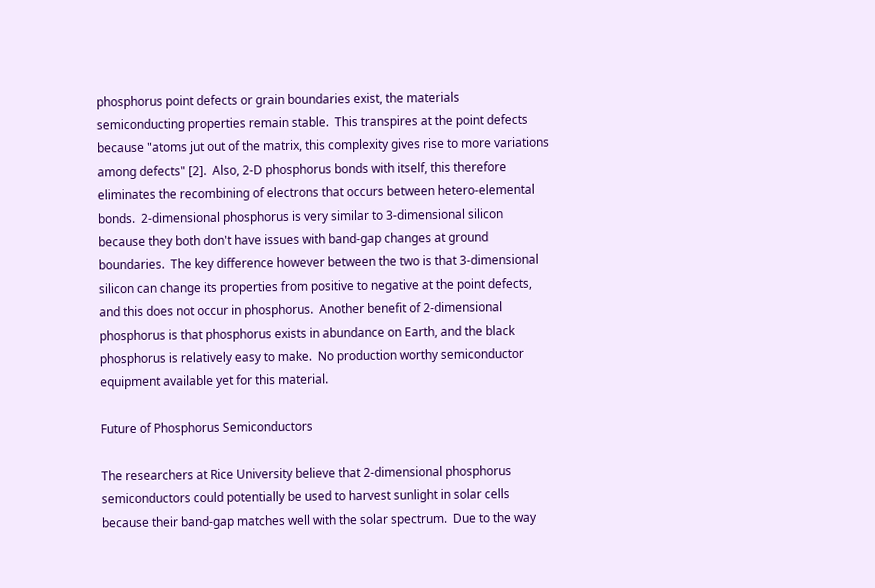phosphorus point defects or grain boundaries exist, the materials semiconducting properties remain stable.  This transpires at the point defects because "atoms jut out of the matrix, this complexity gives rise to more variations among defects" [2].  Also, 2-D phosphorus bonds with itself, this therefore eliminates the recombining of electrons that occurs between hetero-elemental bonds.  2-dimensional phosphorus is very similar to 3-dimensional silicon because they both don't have issues with band-gap changes at ground boundaries.  The key difference however between the two is that 3-dimensional silicon can change its properties from positive to negative at the point defects, and this does not occur in phosphorus.  Another benefit of 2-dimensional phosphorus is that phosphorus exists in abundance on Earth, and the black phosphorus is relatively easy to make.  No production worthy semiconductor equipment available yet for this material.

Future of Phosphorus Semiconductors

The researchers at Rice University believe that 2-dimensional phosphorus semiconductors could potentially be used to harvest sunlight in solar cells because their band-gap matches well with the solar spectrum.  Due to the way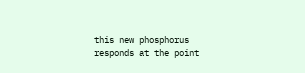this new phosphorus responds at the point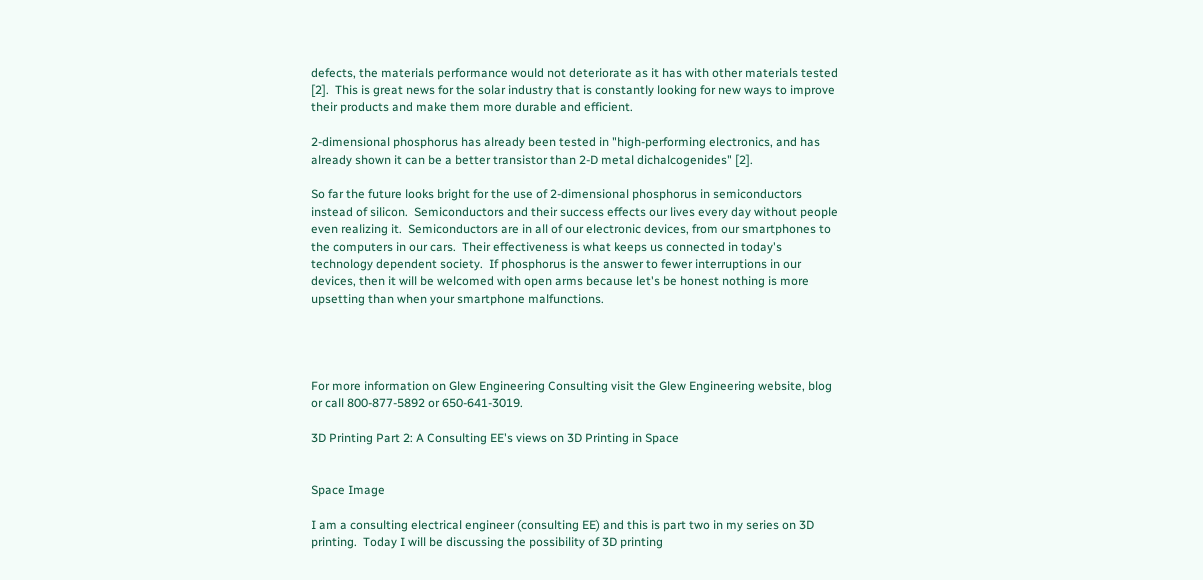defects, the materials performance would not deteriorate as it has with other materials tested [2].  This is great news for the solar industry that is constantly looking for new ways to improve their products and make them more durable and efficient.

2-dimensional phosphorus has already been tested in "high-performing electronics, and has already shown it can be a better transistor than 2-D metal dichalcogenides" [2].

So far the future looks bright for the use of 2-dimensional phosphorus in semiconductors instead of silicon.  Semiconductors and their success effects our lives every day without people even realizing it.  Semiconductors are in all of our electronic devices, from our smartphones to the computers in our cars.  Their effectiveness is what keeps us connected in today's technology dependent society.  If phosphorus is the answer to fewer interruptions in our devices, then it will be welcomed with open arms because let's be honest nothing is more upsetting than when your smartphone malfunctions.




For more information on Glew Engineering Consulting visit the Glew Engineering website, blog or call 800-877-5892 or 650-641-3019.

3D Printing Part 2: A Consulting EE's views on 3D Printing in Space


Space Image

I am a consulting electrical engineer (consulting EE) and this is part two in my series on 3D printing.  Today I will be discussing the possibility of 3D printing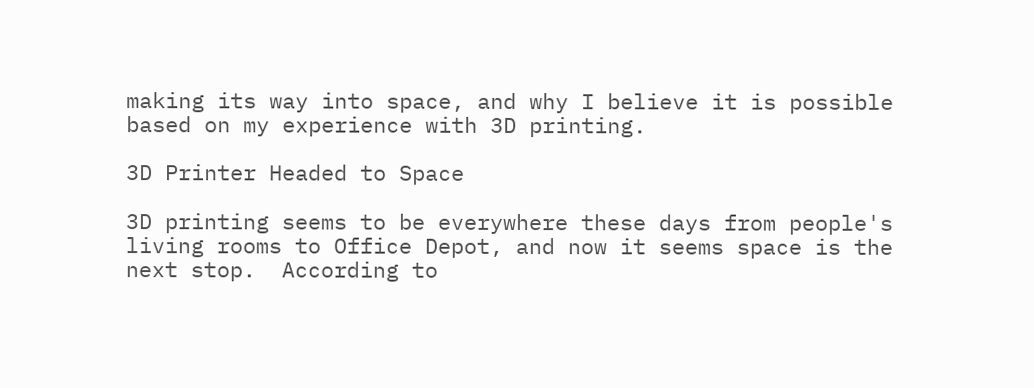making its way into space, and why I believe it is possible based on my experience with 3D printing.

3D Printer Headed to Space

3D printing seems to be everywhere these days from people's living rooms to Office Depot, and now it seems space is the next stop.  According to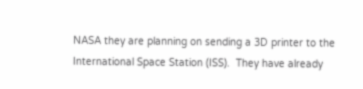NASA they are planning on sending a 3D printer to the International Space Station (ISS).  They have already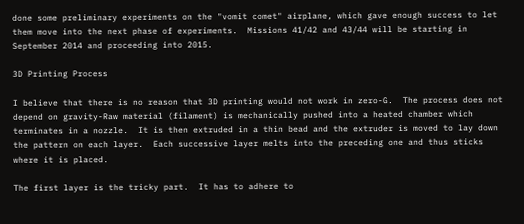done some preliminary experiments on the "vomit comet" airplane, which gave enough success to let them move into the next phase of experiments.  Missions 41/42 and 43/44 will be starting in September 2014 and proceeding into 2015.

3D Printing Process

I believe that there is no reason that 3D printing would not work in zero-G.  The process does not depend on gravity-Raw material (filament) is mechanically pushed into a heated chamber which terminates in a nozzle.  It is then extruded in a thin bead and the extruder is moved to lay down the pattern on each layer.  Each successive layer melts into the preceding one and thus sticks where it is placed.

The first layer is the tricky part.  It has to adhere to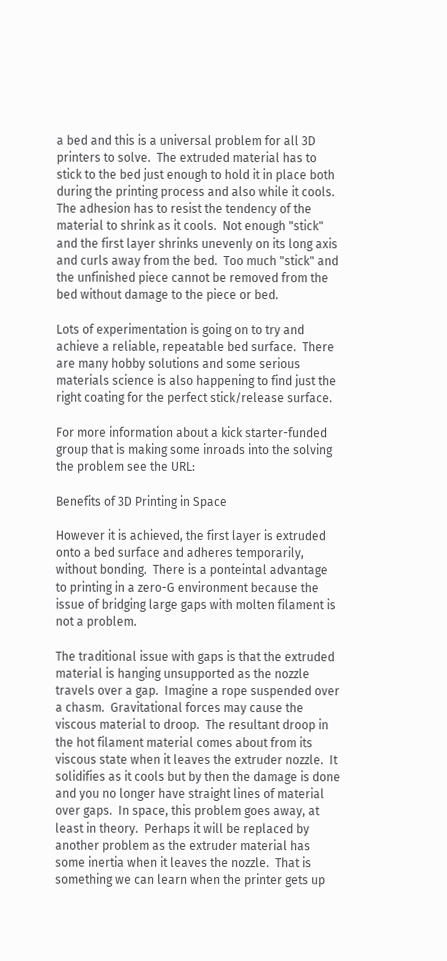a bed and this is a universal problem for all 3D printers to solve.  The extruded material has to stick to the bed just enough to hold it in place both during the printing process and also while it cools.  The adhesion has to resist the tendency of the material to shrink as it cools.  Not enough "stick" and the first layer shrinks unevenly on its long axis and curls away from the bed.  Too much "stick" and the unfinished piece cannot be removed from the bed without damage to the piece or bed.

Lots of experimentation is going on to try and achieve a reliable, repeatable bed surface.  There are many hobby solutions and some serious materials science is also happening to find just the right coating for the perfect stick/release surface.

For more information about a kick starter-funded group that is making some inroads into the solving the problem see the URL:

Benefits of 3D Printing in Space

However it is achieved, the first layer is extruded onto a bed surface and adheres temporarily, without bonding.  There is a ponteintal advantage to printing in a zero-G environment because the issue of bridging large gaps with molten filament is not a problem.

The traditional issue with gaps is that the extruded material is hanging unsupported as the nozzle travels over a gap.  Imagine a rope suspended over a chasm.  Gravitational forces may cause the viscous material to droop.  The resultant droop in the hot filament material comes about from its viscous state when it leaves the extruder nozzle.  It solidifies as it cools but by then the damage is done and you no longer have straight lines of material over gaps.  In space, this problem goes away, at least in theory.  Perhaps it will be replaced by another problem as the extruder material has some inertia when it leaves the nozzle.  That is something we can learn when the printer gets up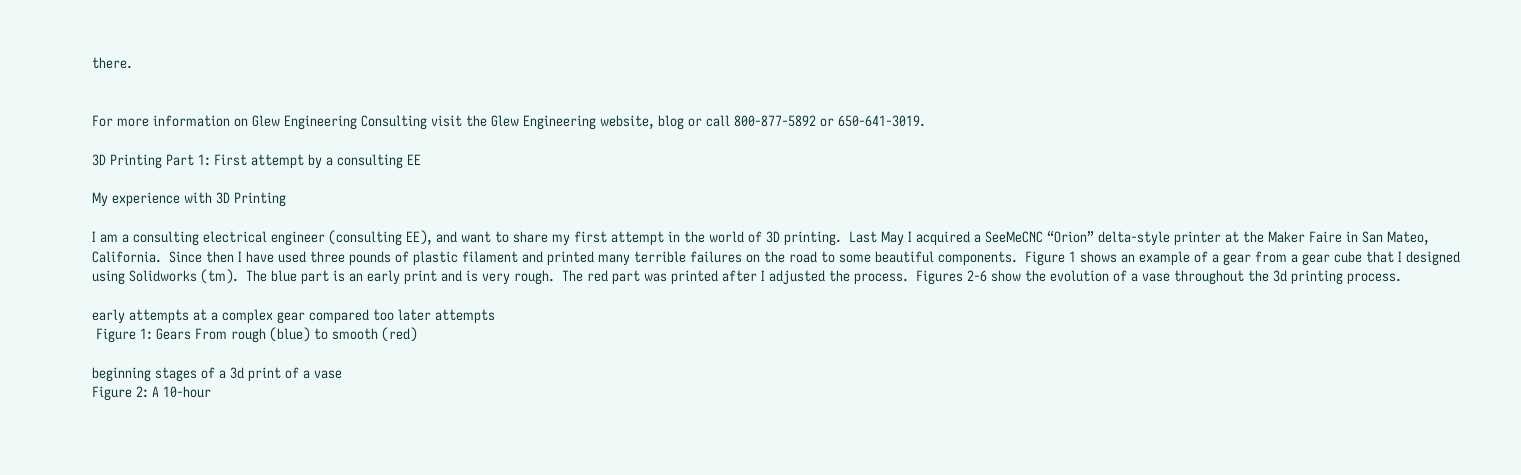there.


For more information on Glew Engineering Consulting visit the Glew Engineering website, blog or call 800-877-5892 or 650-641-3019.

3D Printing Part 1: First attempt by a consulting EE

My experience with 3D Printing

I am a consulting electrical engineer (consulting EE), and want to share my first attempt in the world of 3D printing.  Last May I acquired a SeeMeCNC “Orion” delta-style printer at the Maker Faire in San Mateo, California.  Since then I have used three pounds of plastic filament and printed many terrible failures on the road to some beautiful components.  Figure 1 shows an example of a gear from a gear cube that I designed using Solidworks (tm).  The blue part is an early print and is very rough.  The red part was printed after I adjusted the process.  Figures 2-6 show the evolution of a vase throughout the 3d printing process.

early attempts at a complex gear compared too later attempts
 Figure 1: Gears From rough (blue) to smooth (red)

beginning stages of a 3d print of a vase
Figure 2: A 10-hour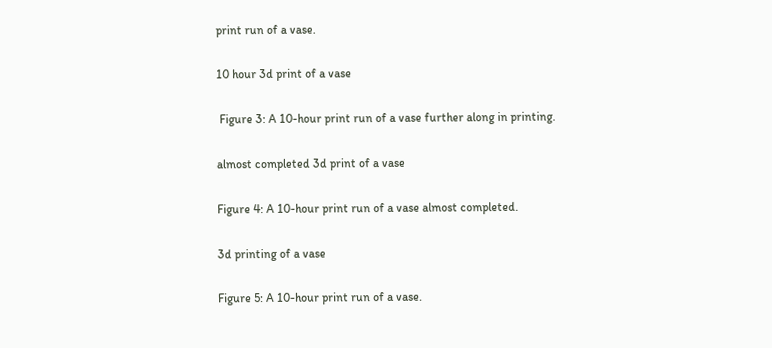print run of a vase.

10 hour 3d print of a vase

 Figure 3: A 10-hour print run of a vase further along in printing.

almost completed 3d print of a vase

Figure 4: A 10-hour print run of a vase almost completed.

3d printing of a vase

Figure 5: A 10-hour print run of a vase.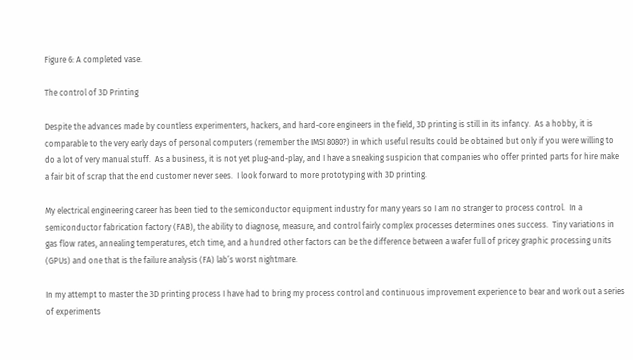Figure 6: A completed vase.

The control of 3D Printing

Despite the advances made by countless experimenters, hackers, and hard-core engineers in the field, 3D printing is still in its infancy.  As a hobby, it is comparable to the very early days of personal computers (remember the IMSI 8080?) in which useful results could be obtained but only if you were willing to do a lot of very manual stuff.  As a business, it is not yet plug-and-play, and I have a sneaking suspicion that companies who offer printed parts for hire make a fair bit of scrap that the end customer never sees.  I look forward to more prototyping with 3D printing.

My electrical engineering career has been tied to the semiconductor equipment industry for many years so I am no stranger to process control.  In a semiconductor fabrication factory (FAB), the ability to diagnose, measure, and control fairly complex processes determines ones success.  Tiny variations in gas flow rates, annealing temperatures, etch time, and a hundred other factors can be the difference between a wafer full of pricey graphic processing units (GPUs) and one that is the failure analysis (FA) lab’s worst nightmare.

In my attempt to master the 3D printing process I have had to bring my process control and continuous improvement experience to bear and work out a series of experiments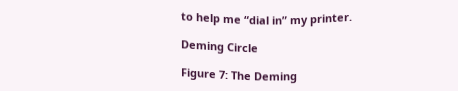to help me “dial in” my printer.

Deming Circle

Figure 7: The Deming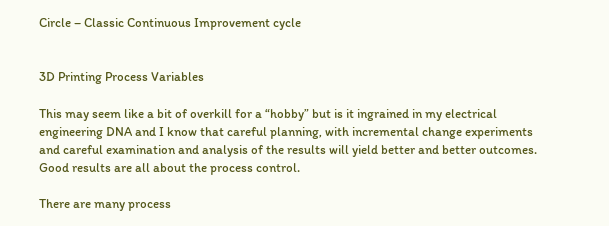Circle – Classic Continuous Improvement cycle


3D Printing Process Variables

This may seem like a bit of overkill for a “hobby” but is it ingrained in my electrical engineering DNA and I know that careful planning, with incremental change experiments and careful examination and analysis of the results will yield better and better outcomes.  Good results are all about the process control.

There are many process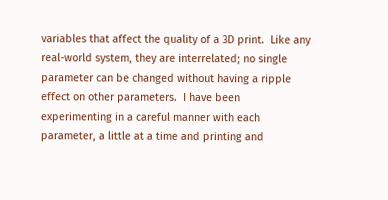variables that affect the quality of a 3D print.  Like any real-world system, they are interrelated; no single parameter can be changed without having a ripple effect on other parameters.  I have been experimenting in a careful manner with each parameter, a little at a time and printing and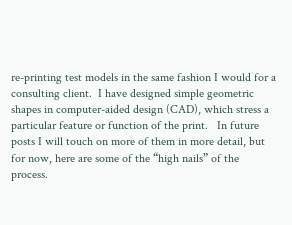re-printing test models in the same fashion I would for a consulting client.  I have designed simple geometric shapes in computer-aided design (CAD), which stress a particular feature or function of the print.   In future posts I will touch on more of them in more detail, but for now, here are some of the “high nails” of the process.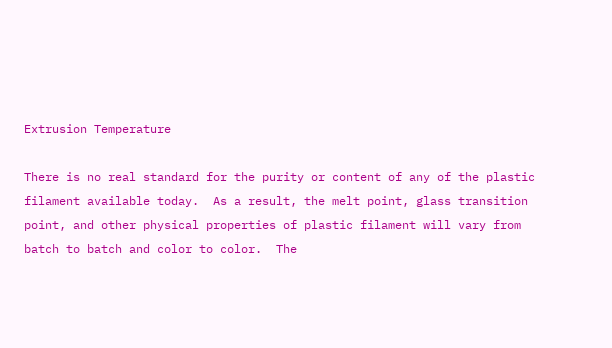Extrusion Temperature

There is no real standard for the purity or content of any of the plastic filament available today.  As a result, the melt point, glass transition point, and other physical properties of plastic filament will vary from batch to batch and color to color.  The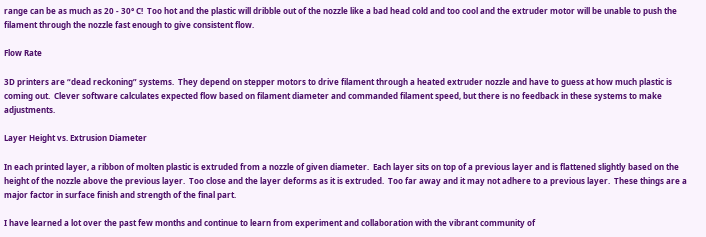range can be as much as 20 - 30° C!  Too hot and the plastic will dribble out of the nozzle like a bad head cold and too cool and the extruder motor will be unable to push the filament through the nozzle fast enough to give consistent flow.

Flow Rate

3D printers are “dead reckoning” systems.  They depend on stepper motors to drive filament through a heated extruder nozzle and have to guess at how much plastic is coming out.  Clever software calculates expected flow based on filament diameter and commanded filament speed, but there is no feedback in these systems to make adjustments.

Layer Height vs. Extrusion Diameter

In each printed layer, a ribbon of molten plastic is extruded from a nozzle of given diameter.  Each layer sits on top of a previous layer and is flattened slightly based on the height of the nozzle above the previous layer.  Too close and the layer deforms as it is extruded.  Too far away and it may not adhere to a previous layer.  These things are a major factor in surface finish and strength of the final part.

I have learned a lot over the past few months and continue to learn from experiment and collaboration with the vibrant community of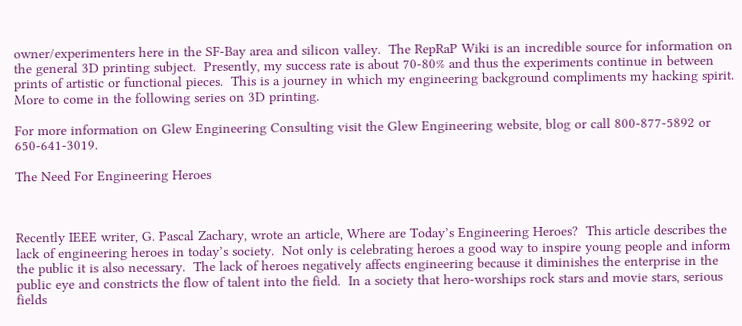owner/experimenters here in the SF-Bay area and silicon valley.  The RepRaP Wiki is an incredible source for information on the general 3D printing subject.  Presently, my success rate is about 70-80% and thus the experiments continue in between prints of artistic or functional pieces.  This is a journey in which my engineering background compliments my hacking spirit.  More to come in the following series on 3D printing.

For more information on Glew Engineering Consulting visit the Glew Engineering website, blog or call 800-877-5892 or 650-641-3019.

The Need For Engineering Heroes



Recently IEEE writer, G. Pascal Zachary, wrote an article, Where are Today’s Engineering Heroes?  This article describes the lack of engineering heroes in today’s society.  Not only is celebrating heroes a good way to inspire young people and inform the public it is also necessary.  The lack of heroes negatively affects engineering because it diminishes the enterprise in the public eye and constricts the flow of talent into the field.  In a society that hero-worships rock stars and movie stars, serious fields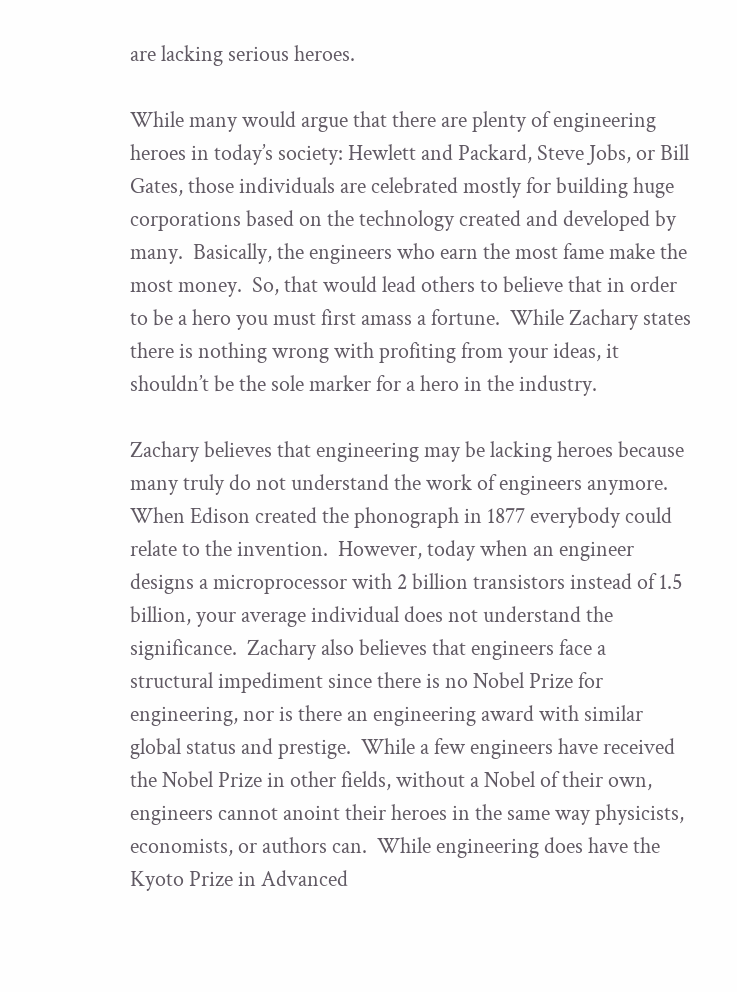are lacking serious heroes.

While many would argue that there are plenty of engineering heroes in today’s society: Hewlett and Packard, Steve Jobs, or Bill Gates, those individuals are celebrated mostly for building huge corporations based on the technology created and developed by many.  Basically, the engineers who earn the most fame make the most money.  So, that would lead others to believe that in order to be a hero you must first amass a fortune.  While Zachary states there is nothing wrong with profiting from your ideas, it shouldn’t be the sole marker for a hero in the industry.

Zachary believes that engineering may be lacking heroes because many truly do not understand the work of engineers anymore.  When Edison created the phonograph in 1877 everybody could relate to the invention.  However, today when an engineer designs a microprocessor with 2 billion transistors instead of 1.5 billion, your average individual does not understand the significance.  Zachary also believes that engineers face a structural impediment since there is no Nobel Prize for engineering, nor is there an engineering award with similar global status and prestige.  While a few engineers have received the Nobel Prize in other fields, without a Nobel of their own, engineers cannot anoint their heroes in the same way physicists, economists, or authors can.  While engineering does have the Kyoto Prize in Advanced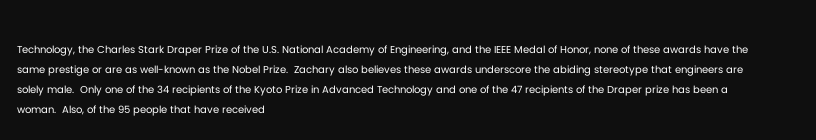Technology, the Charles Stark Draper Prize of the U.S. National Academy of Engineering, and the IEEE Medal of Honor, none of these awards have the same prestige or are as well-known as the Nobel Prize.  Zachary also believes these awards underscore the abiding stereotype that engineers are solely male.  Only one of the 34 recipients of the Kyoto Prize in Advanced Technology and one of the 47 recipients of the Draper prize has been a woman.  Also, of the 95 people that have received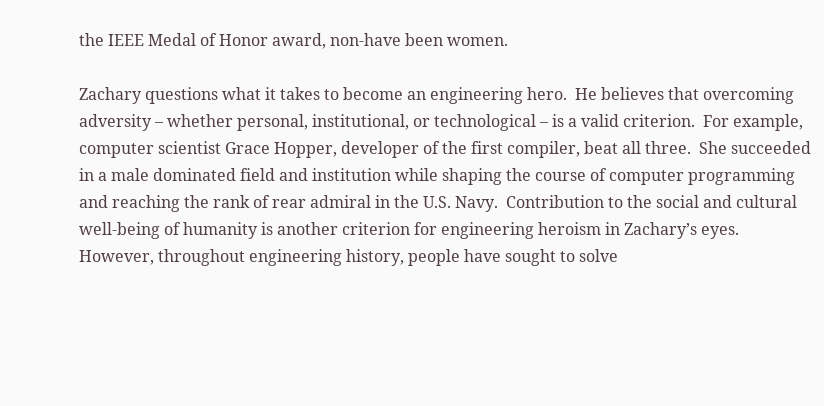the IEEE Medal of Honor award, non-have been women.

Zachary questions what it takes to become an engineering hero.  He believes that overcoming adversity – whether personal, institutional, or technological – is a valid criterion.  For example, computer scientist Grace Hopper, developer of the first compiler, beat all three.  She succeeded in a male dominated field and institution while shaping the course of computer programming and reaching the rank of rear admiral in the U.S. Navy.  Contribution to the social and cultural well-being of humanity is another criterion for engineering heroism in Zachary’s eyes.  However, throughout engineering history, people have sought to solve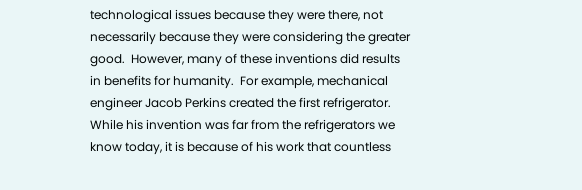technological issues because they were there, not necessarily because they were considering the greater good.  However, many of these inventions did results in benefits for humanity.  For example, mechanical engineer Jacob Perkins created the first refrigerator.  While his invention was far from the refrigerators we know today, it is because of his work that countless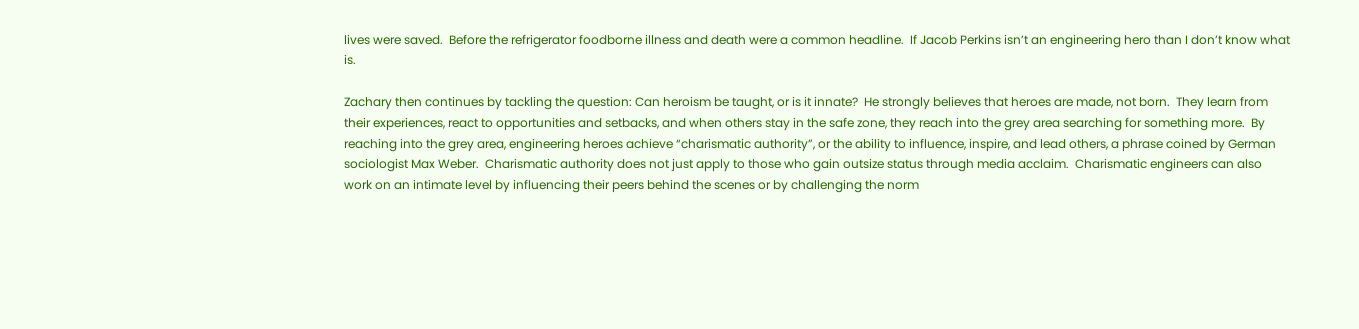lives were saved.  Before the refrigerator foodborne illness and death were a common headline.  If Jacob Perkins isn’t an engineering hero than I don’t know what is.

Zachary then continues by tackling the question: Can heroism be taught, or is it innate?  He strongly believes that heroes are made, not born.  They learn from their experiences, react to opportunities and setbacks, and when others stay in the safe zone, they reach into the grey area searching for something more.  By reaching into the grey area, engineering heroes achieve “charismatic authority”, or the ability to influence, inspire, and lead others, a phrase coined by German sociologist Max Weber.  Charismatic authority does not just apply to those who gain outsize status through media acclaim.  Charismatic engineers can also work on an intimate level by influencing their peers behind the scenes or by challenging the norm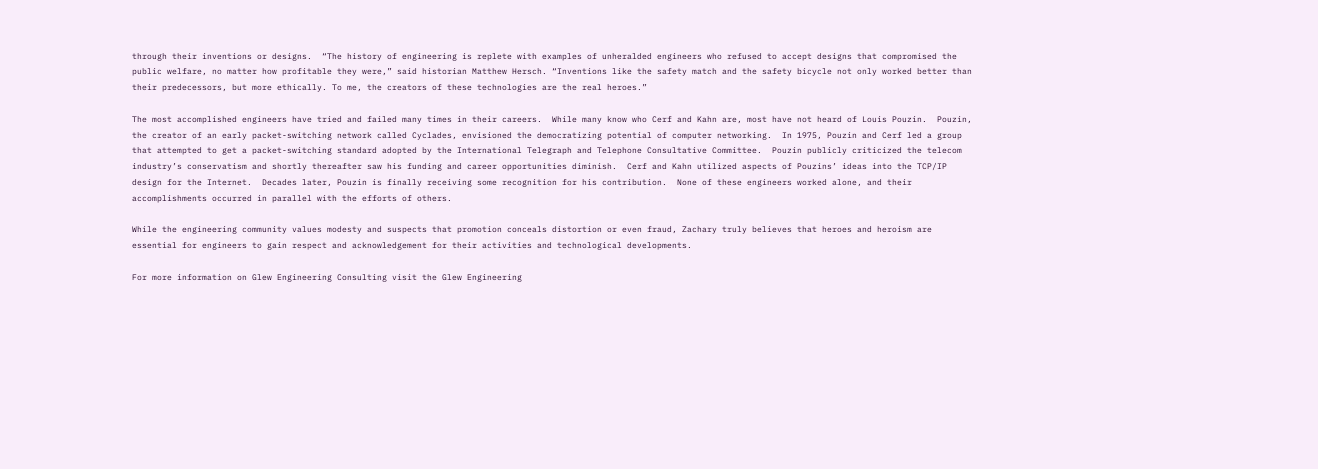through their inventions or designs.  “The history of engineering is replete with examples of unheralded engineers who refused to accept designs that compromised the public welfare, no matter how profitable they were,” said historian Matthew Hersch. “Inventions like the safety match and the safety bicycle not only worked better than their predecessors, but more ethically. To me, the creators of these technologies are the real heroes.”

The most accomplished engineers have tried and failed many times in their careers.  While many know who Cerf and Kahn are, most have not heard of Louis Pouzin.  Pouzin, the creator of an early packet-switching network called Cyclades, envisioned the democratizing potential of computer networking.  In 1975, Pouzin and Cerf led a group that attempted to get a packet-switching standard adopted by the International Telegraph and Telephone Consultative Committee.  Pouzin publicly criticized the telecom industry’s conservatism and shortly thereafter saw his funding and career opportunities diminish.  Cerf and Kahn utilized aspects of Pouzins’ ideas into the TCP/IP design for the Internet.  Decades later, Pouzin is finally receiving some recognition for his contribution.  None of these engineers worked alone, and their accomplishments occurred in parallel with the efforts of others.

While the engineering community values modesty and suspects that promotion conceals distortion or even fraud, Zachary truly believes that heroes and heroism are essential for engineers to gain respect and acknowledgement for their activities and technological developments.

For more information on Glew Engineering Consulting visit the Glew Engineering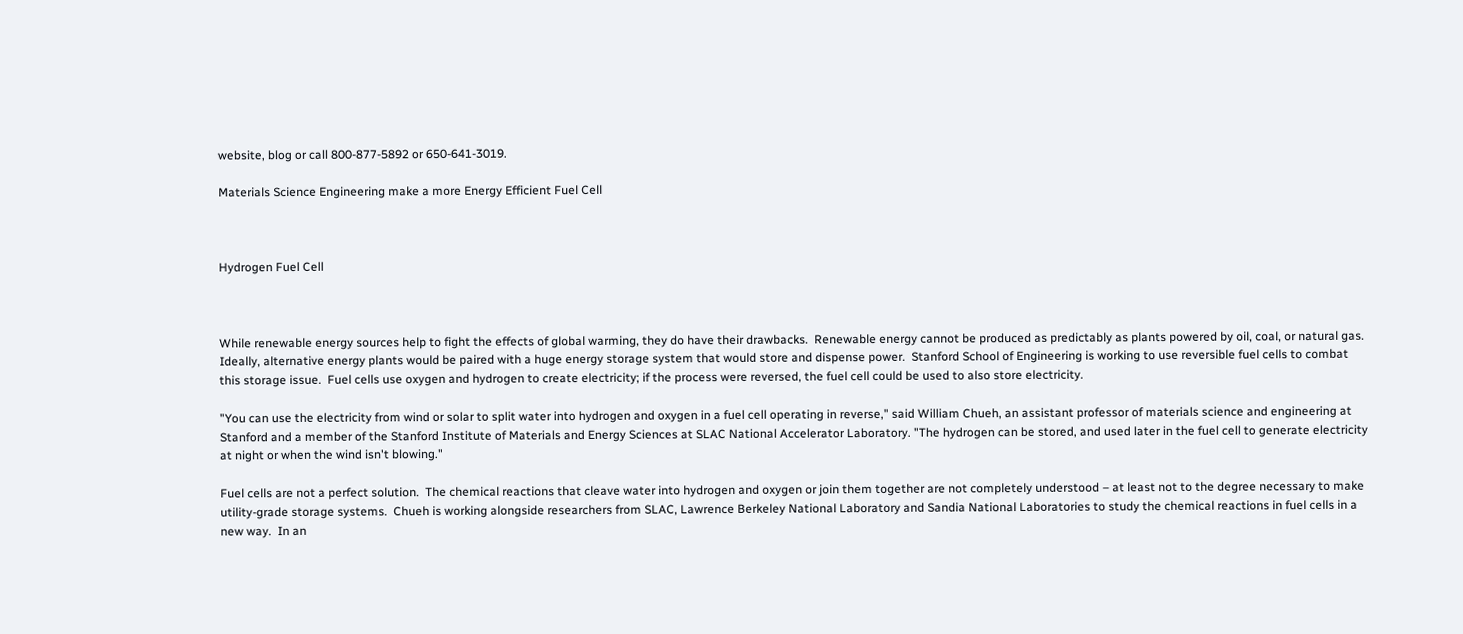website, blog or call 800-877-5892 or 650-641-3019.

Materials Science Engineering make a more Energy Efficient Fuel Cell



Hydrogen Fuel Cell



While renewable energy sources help to fight the effects of global warming, they do have their drawbacks.  Renewable energy cannot be produced as predictably as plants powered by oil, coal, or natural gas.  Ideally, alternative energy plants would be paired with a huge energy storage system that would store and dispense power.  Stanford School of Engineering is working to use reversible fuel cells to combat this storage issue.  Fuel cells use oxygen and hydrogen to create electricity; if the process were reversed, the fuel cell could be used to also store electricity.

"You can use the electricity from wind or solar to split water into hydrogen and oxygen in a fuel cell operating in reverse," said William Chueh, an assistant professor of materials science and engineering at Stanford and a member of the Stanford Institute of Materials and Energy Sciences at SLAC National Accelerator Laboratory. "The hydrogen can be stored, and used later in the fuel cell to generate electricity at night or when the wind isn't blowing."

Fuel cells are not a perfect solution.  The chemical reactions that cleave water into hydrogen and oxygen or join them together are not completely understood – at least not to the degree necessary to make utility-grade storage systems.  Chueh is working alongside researchers from SLAC, Lawrence Berkeley National Laboratory and Sandia National Laboratories to study the chemical reactions in fuel cells in a new way.  In an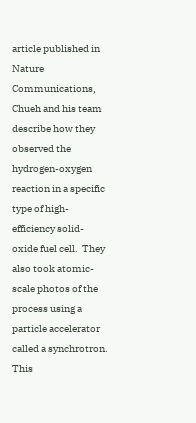article published in Nature Communications, Chueh and his team describe how they observed the hydrogen-oxygen reaction in a specific type of high-efficiency solid-oxide fuel cell.  They also took atomic-scale photos of the process using a particle accelerator called a synchrotron.  This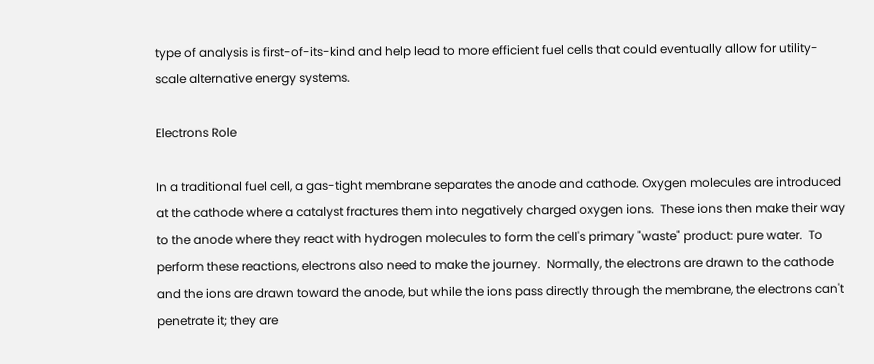type of analysis is first-of-its-kind and help lead to more efficient fuel cells that could eventually allow for utility-scale alternative energy systems.

Electrons Role

In a traditional fuel cell, a gas-tight membrane separates the anode and cathode. Oxygen molecules are introduced at the cathode where a catalyst fractures them into negatively charged oxygen ions.  These ions then make their way to the anode where they react with hydrogen molecules to form the cell's primary "waste" product: pure water.  To perform these reactions, electrons also need to make the journey.  Normally, the electrons are drawn to the cathode and the ions are drawn toward the anode, but while the ions pass directly through the membrane, the electrons can't penetrate it; they are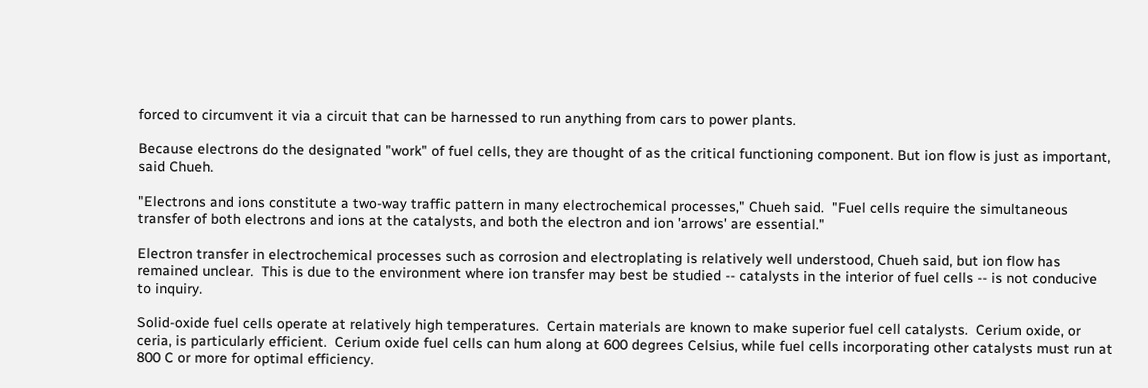forced to circumvent it via a circuit that can be harnessed to run anything from cars to power plants.

Because electrons do the designated "work" of fuel cells, they are thought of as the critical functioning component. But ion flow is just as important, said Chueh.

"Electrons and ions constitute a two-way traffic pattern in many electrochemical processes," Chueh said.  "Fuel cells require the simultaneous transfer of both electrons and ions at the catalysts, and both the electron and ion 'arrows' are essential."

Electron transfer in electrochemical processes such as corrosion and electroplating is relatively well understood, Chueh said, but ion flow has remained unclear.  This is due to the environment where ion transfer may best be studied -- catalysts in the interior of fuel cells -- is not conducive to inquiry.

Solid-oxide fuel cells operate at relatively high temperatures.  Certain materials are known to make superior fuel cell catalysts.  Cerium oxide, or ceria, is particularly efficient.  Cerium oxide fuel cells can hum along at 600 degrees Celsius, while fuel cells incorporating other catalysts must run at 800 C or more for optimal efficiency.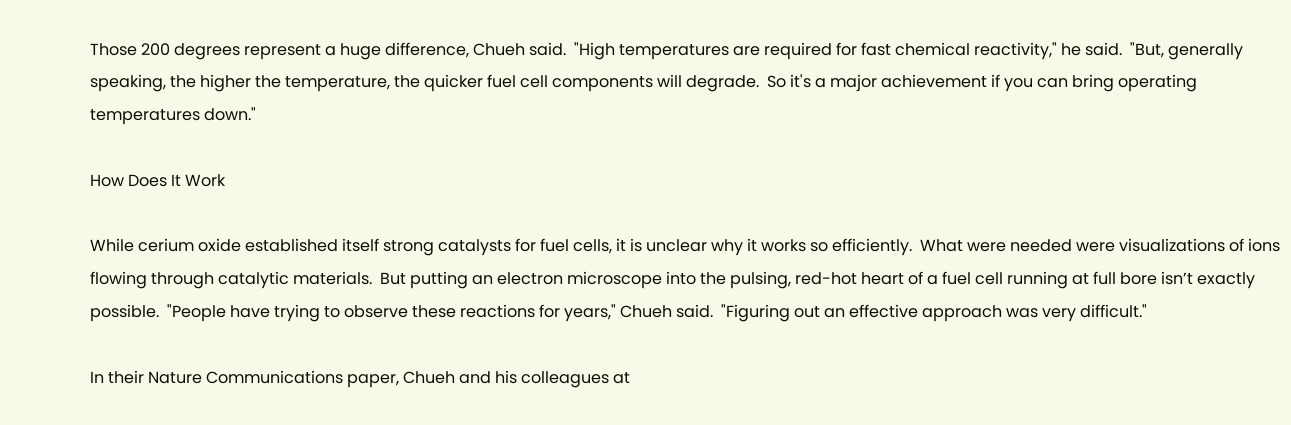Those 200 degrees represent a huge difference, Chueh said.  "High temperatures are required for fast chemical reactivity," he said.  "But, generally speaking, the higher the temperature, the quicker fuel cell components will degrade.  So it's a major achievement if you can bring operating temperatures down."

How Does It Work

While cerium oxide established itself strong catalysts for fuel cells, it is unclear why it works so efficiently.  What were needed were visualizations of ions flowing through catalytic materials.  But putting an electron microscope into the pulsing, red-hot heart of a fuel cell running at full bore isn’t exactly possible.  "People have trying to observe these reactions for years," Chueh said.  "Figuring out an effective approach was very difficult."

In their Nature Communications paper, Chueh and his colleagues at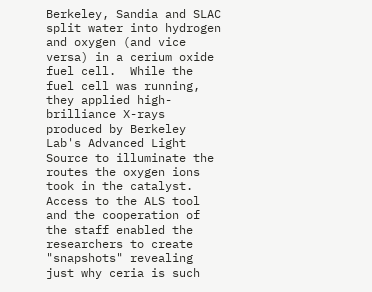Berkeley, Sandia and SLAC split water into hydrogen and oxygen (and vice versa) in a cerium oxide fuel cell.  While the fuel cell was running, they applied high-brilliance X-rays produced by Berkeley Lab's Advanced Light Source to illuminate the routes the oxygen ions took in the catalyst.  Access to the ALS tool and the cooperation of the staff enabled the researchers to create "snapshots" revealing just why ceria is such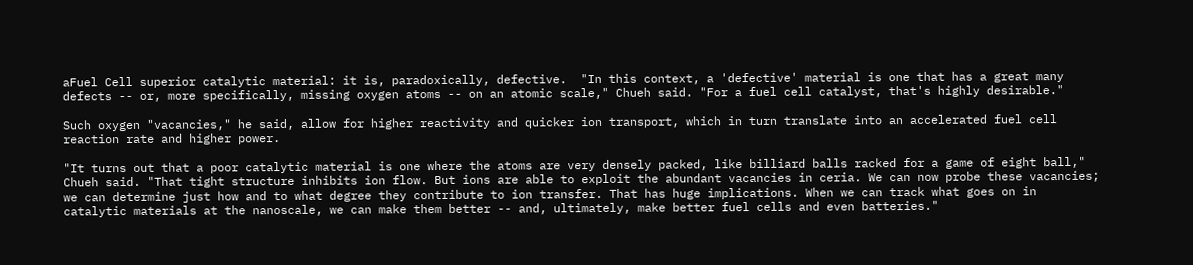aFuel Cell superior catalytic material: it is, paradoxically, defective.  "In this context, a 'defective' material is one that has a great many defects -- or, more specifically, missing oxygen atoms -- on an atomic scale," Chueh said. "For a fuel cell catalyst, that's highly desirable."

Such oxygen "vacancies," he said, allow for higher reactivity and quicker ion transport, which in turn translate into an accelerated fuel cell reaction rate and higher power.

"It turns out that a poor catalytic material is one where the atoms are very densely packed, like billiard balls racked for a game of eight ball," Chueh said. "That tight structure inhibits ion flow. But ions are able to exploit the abundant vacancies in ceria. We can now probe these vacancies; we can determine just how and to what degree they contribute to ion transfer. That has huge implications. When we can track what goes on in catalytic materials at the nanoscale, we can make them better -- and, ultimately, make better fuel cells and even batteries."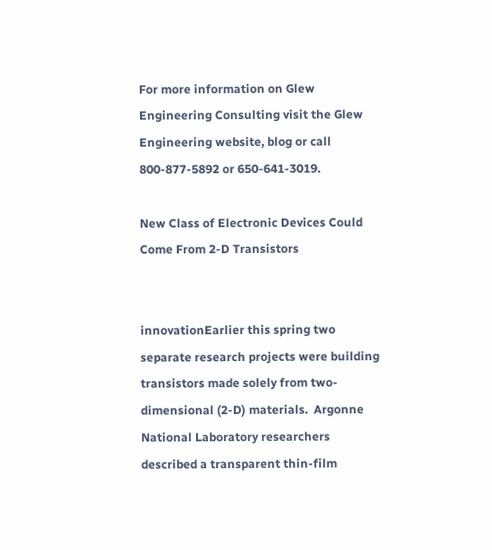For more information on Glew Engineering Consulting visit the Glew Engineering website, blog or call 800-877-5892 or 650-641-3019.

New Class of Electronic Devices Could Come From 2-D Transistors


innovationEarlier this spring two separate research projects were building transistors made solely from two-dimensional (2-D) materials.  Argonne National Laboratory researchers described a transparent thin-film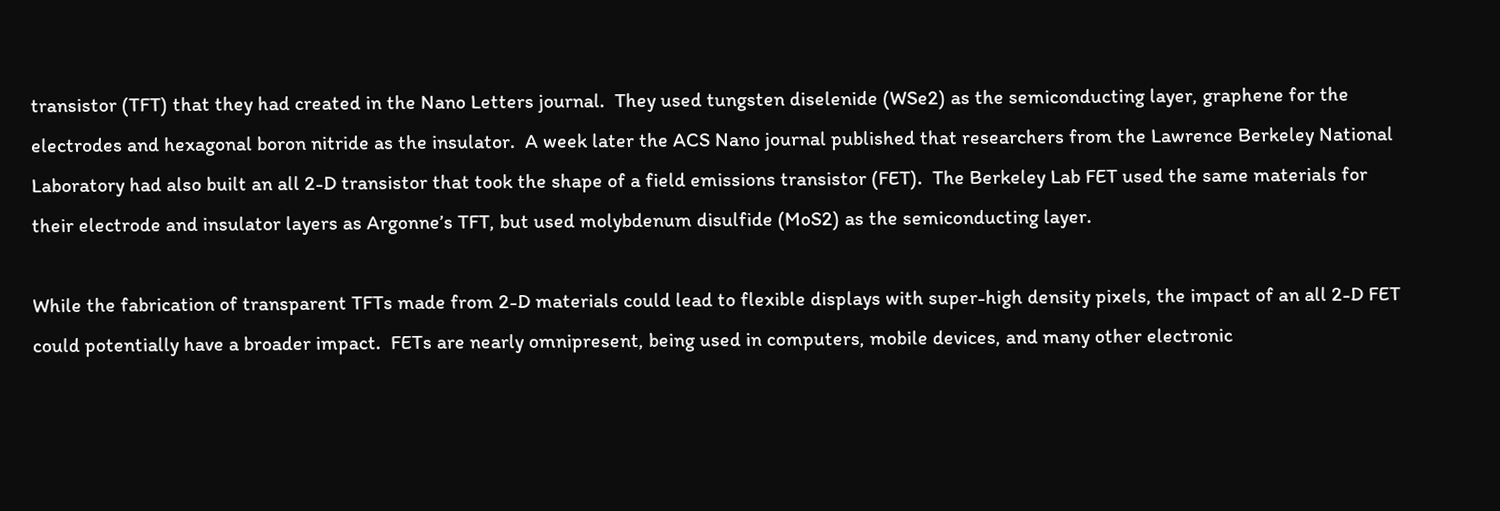transistor (TFT) that they had created in the Nano Letters journal.  They used tungsten diselenide (WSe2) as the semiconducting layer, graphene for the electrodes and hexagonal boron nitride as the insulator.  A week later the ACS Nano journal published that researchers from the Lawrence Berkeley National Laboratory had also built an all 2-D transistor that took the shape of a field emissions transistor (FET).  The Berkeley Lab FET used the same materials for their electrode and insulator layers as Argonne’s TFT, but used molybdenum disulfide (MoS2) as the semiconducting layer.

While the fabrication of transparent TFTs made from 2-D materials could lead to flexible displays with super-high density pixels, the impact of an all 2-D FET could potentially have a broader impact.  FETs are nearly omnipresent, being used in computers, mobile devices, and many other electronic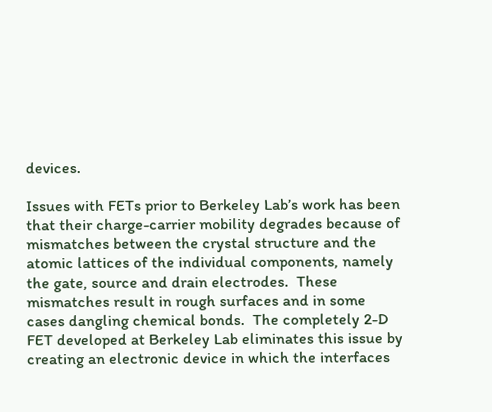devices.

Issues with FETs prior to Berkeley Lab’s work has been that their charge-carrier mobility degrades because of mismatches between the crystal structure and the atomic lattices of the individual components, namely the gate, source and drain electrodes.  These mismatches result in rough surfaces and in some cases dangling chemical bonds.  The completely 2-D FET developed at Berkeley Lab eliminates this issue by creating an electronic device in which the interfaces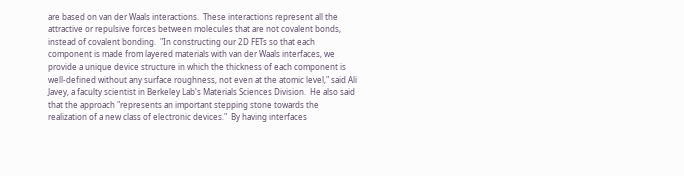are based on van der Waals interactions.  These interactions represent all the attractive or repulsive forces between molecules that are not covalent bonds, instead of covalent bonding.  "In constructing our 2D FETs so that each component is made from layered materials with van der Waals interfaces, we provide a unique device structure in which the thickness of each component is well-defined without any surface roughness, not even at the atomic level," said Ali Javey, a faculty scientist in Berkeley Lab's Materials Sciences Division.  He also said that the approach "represents an important stepping stone towards the realization of a new class of electronic devices."  By having interfaces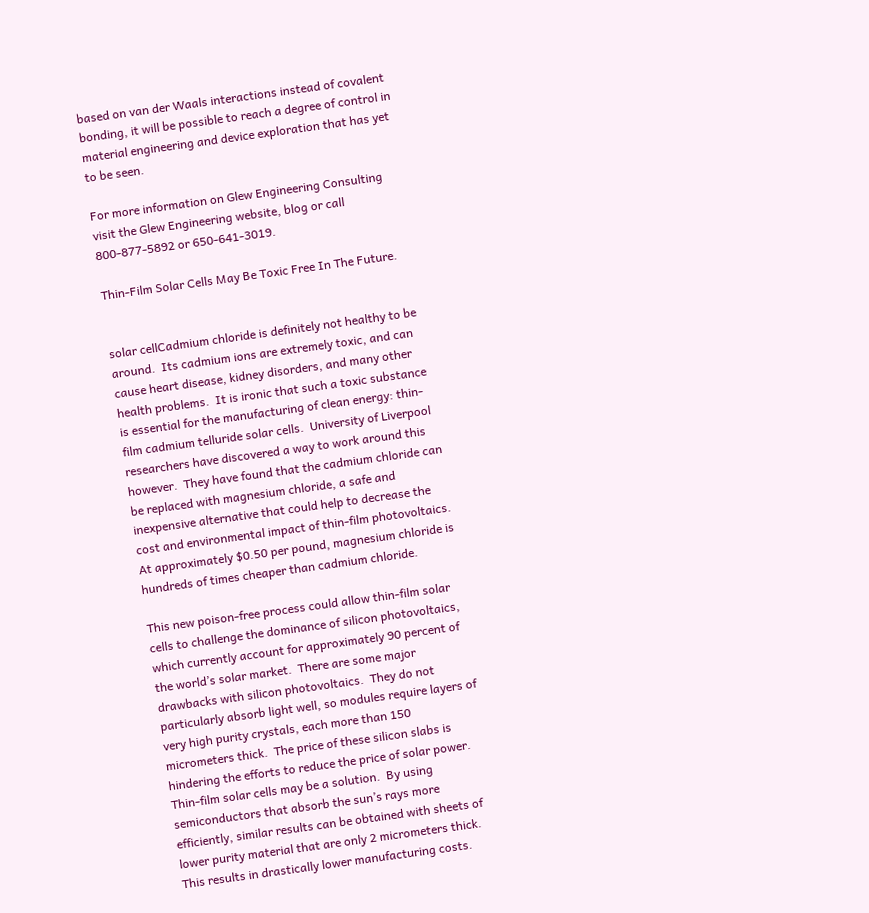based on van der Waals interactions instead of covalent bonding, it will be possible to reach a degree of control in material engineering and device exploration that has yet to be seen.

For more information on Glew Engineering Consulting visit the Glew Engineering website, blog or call 800-877-5892 or 650-641-3019.

Thin-Film Solar Cells May Be Toxic Free In The Future.


solar cellCadmium chloride is definitely not healthy to be around.  Its cadmium ions are extremely toxic, and can cause heart disease, kidney disorders, and many other health problems.  It is ironic that such a toxic substance is essential for the manufacturing of clean energy: thin-film cadmium telluride solar cells.  University of Liverpool researchers have discovered a way to work around this however.  They have found that the cadmium chloride can be replaced with magnesium chloride, a safe and inexpensive alternative that could help to decrease the cost and environmental impact of thin-film photovoltaics.  At approximately $0.50 per pound, magnesium chloride is hundreds of times cheaper than cadmium chloride.

This new poison-free process could allow thin-film solar cells to challenge the dominance of silicon photovoltaics, which currently account for approximately 90 percent of the world’s solar market.  There are some major drawbacks with silicon photovoltaics.  They do not particularly absorb light well, so modules require layers of very high purity crystals, each more than 150 micrometers thick.  The price of these silicon slabs is hindering the efforts to reduce the price of solar power.  Thin-film solar cells may be a solution.  By using semiconductors that absorb the sun’s rays more efficiently, similar results can be obtained with sheets of lower purity material that are only 2 micrometers thick.  This results in drastically lower manufacturing costs.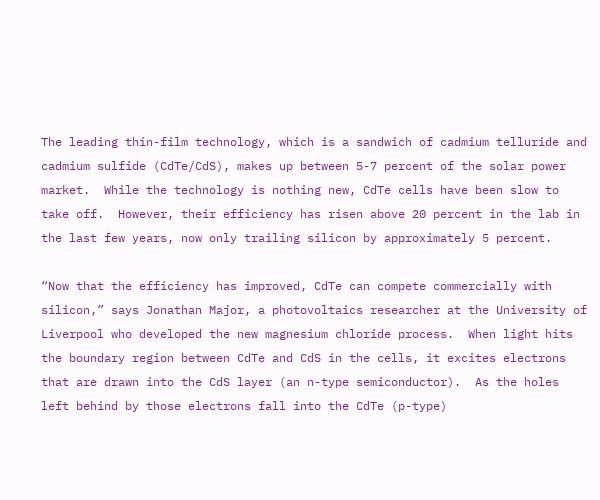The leading thin-film technology, which is a sandwich of cadmium telluride and cadmium sulfide (CdTe/CdS), makes up between 5-7 percent of the solar power market.  While the technology is nothing new, CdTe cells have been slow to take off.  However, their efficiency has risen above 20 percent in the lab in the last few years, now only trailing silicon by approximately 5 percent.

“Now that the efficiency has improved, CdTe can compete commercially with silicon,” says Jonathan Major, a photovoltaics researcher at the University of Liverpool who developed the new magnesium chloride process.  When light hits the boundary region between CdTe and CdS in the cells, it excites electrons that are drawn into the CdS layer (an n-type semiconductor).  As the holes left behind by those electrons fall into the CdTe (p-type)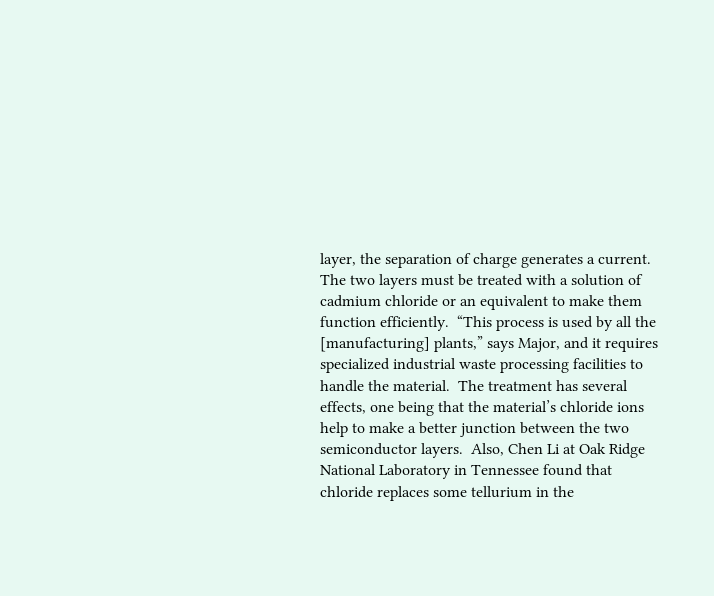layer, the separation of charge generates a current.  The two layers must be treated with a solution of cadmium chloride or an equivalent to make them function efficiently.  “This process is used by all the [manufacturing] plants,” says Major, and it requires specialized industrial waste processing facilities to handle the material.  The treatment has several effects, one being that the material’s chloride ions help to make a better junction between the two semiconductor layers.  Also, Chen Li at Oak Ridge National Laboratory in Tennessee found that chloride replaces some tellurium in the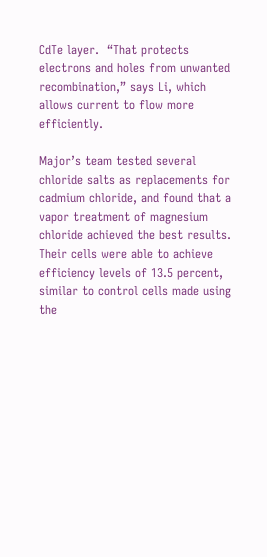CdTe layer.  “That protects electrons and holes from unwanted recombination,” says Li, which allows current to flow more efficiently.

Major’s team tested several chloride salts as replacements for cadmium chloride, and found that a vapor treatment of magnesium chloride achieved the best results.  Their cells were able to achieve efficiency levels of 13.5 percent, similar to control cells made using the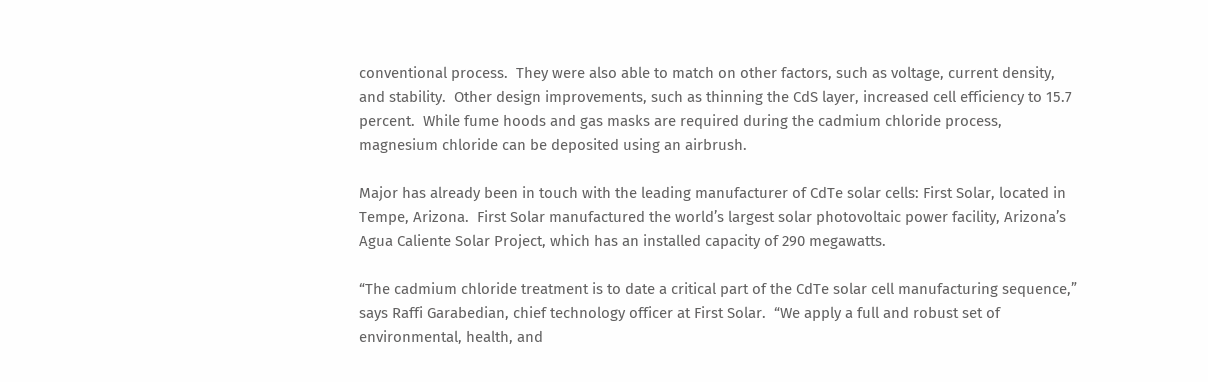conventional process.  They were also able to match on other factors, such as voltage, current density, and stability.  Other design improvements, such as thinning the CdS layer, increased cell efficiency to 15.7 percent.  While fume hoods and gas masks are required during the cadmium chloride process, magnesium chloride can be deposited using an airbrush.

Major has already been in touch with the leading manufacturer of CdTe solar cells: First Solar, located in Tempe, Arizona.  First Solar manufactured the world’s largest solar photovoltaic power facility, Arizona’s Agua Caliente Solar Project, which has an installed capacity of 290 megawatts.

“The cadmium chloride treatment is to date a critical part of the CdTe solar cell manufacturing sequence,” says Raffi Garabedian, chief technology officer at First Solar.  “We apply a full and robust set of environmental, health, and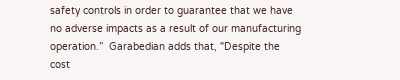safety controls in order to guarantee that we have no adverse impacts as a result of our manufacturing operation.”  Garabedian adds that, "Despite the cost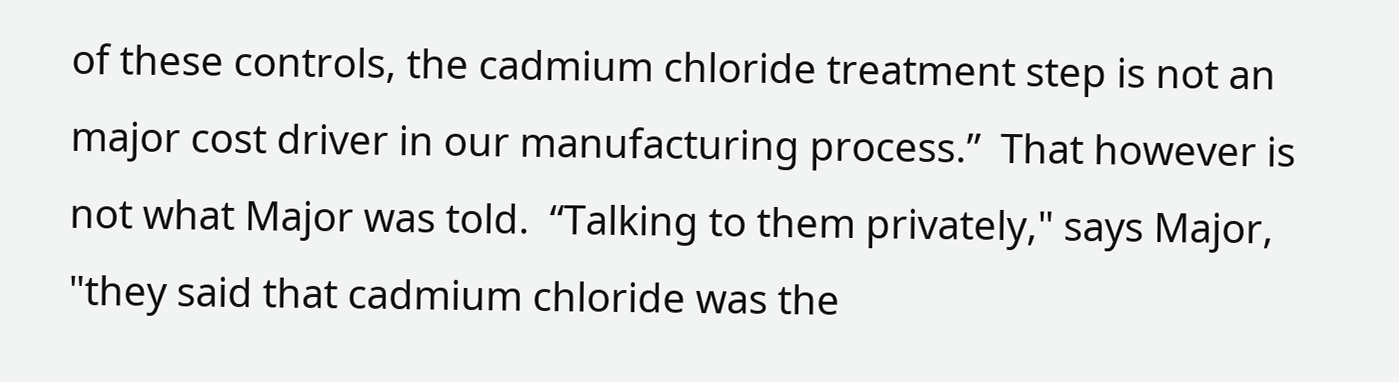of these controls, the cadmium chloride treatment step is not an major cost driver in our manufacturing process.”  That however is not what Major was told.  “Talking to them privately," says Major, "they said that cadmium chloride was the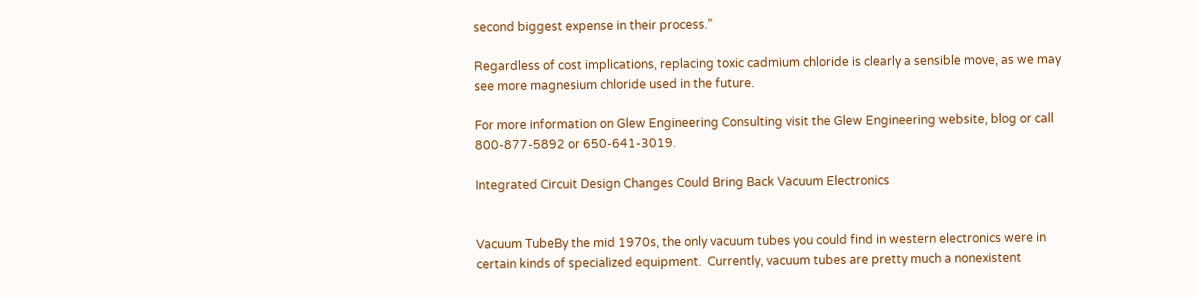second biggest expense in their process.”

Regardless of cost implications, replacing toxic cadmium chloride is clearly a sensible move, as we may see more magnesium chloride used in the future.

For more information on Glew Engineering Consulting visit the Glew Engineering website, blog or call 800-877-5892 or 650-641-3019.

Integrated Circuit Design Changes Could Bring Back Vacuum Electronics


Vacuum TubeBy the mid 1970s, the only vacuum tubes you could find in western electronics were in certain kinds of specialized equipment.  Currently, vacuum tubes are pretty much a nonexistent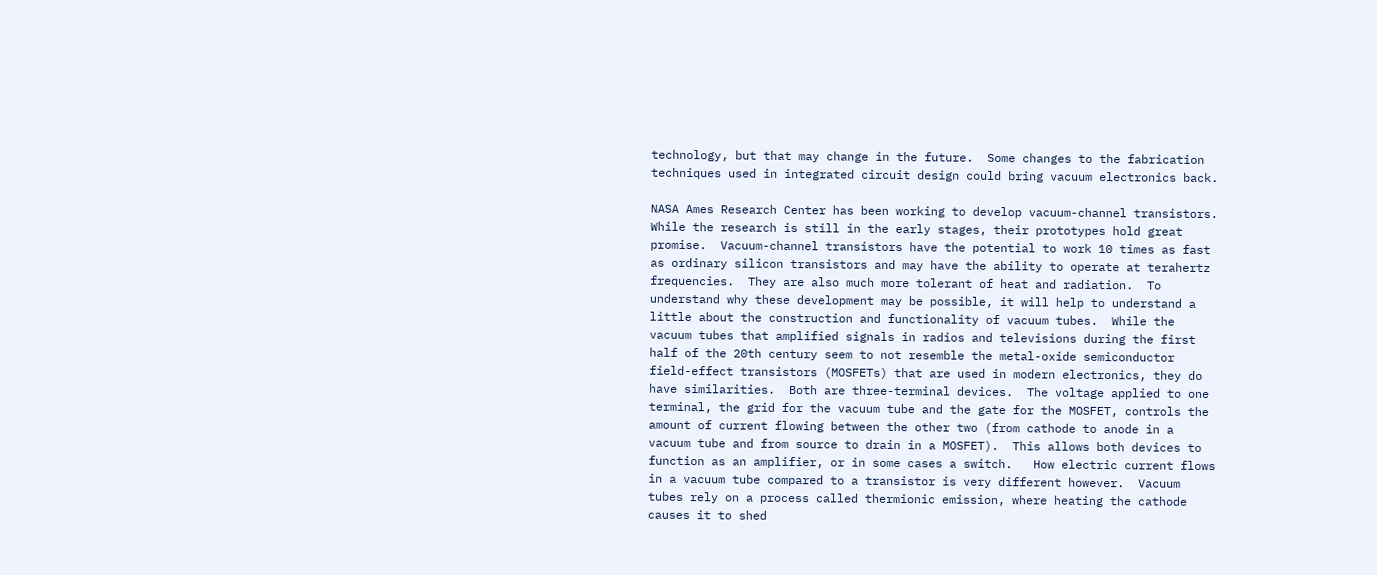technology, but that may change in the future.  Some changes to the fabrication techniques used in integrated circuit design could bring vacuum electronics back.

NASA Ames Research Center has been working to develop vacuum-channel transistors.  While the research is still in the early stages, their prototypes hold great promise.  Vacuum-channel transistors have the potential to work 10 times as fast as ordinary silicon transistors and may have the ability to operate at terahertz frequencies.  They are also much more tolerant of heat and radiation.  To understand why these development may be possible, it will help to understand a little about the construction and functionality of vacuum tubes.  While the vacuum tubes that amplified signals in radios and televisions during the first half of the 20th century seem to not resemble the metal-oxide semiconductor field-effect transistors (MOSFETs) that are used in modern electronics, they do have similarities.  Both are three-terminal devices.  The voltage applied to one terminal, the grid for the vacuum tube and the gate for the MOSFET, controls the amount of current flowing between the other two (from cathode to anode in a vacuum tube and from source to drain in a MOSFET).  This allows both devices to function as an amplifier, or in some cases a switch.   How electric current flows in a vacuum tube compared to a transistor is very different however.  Vacuum tubes rely on a process called thermionic emission, where heating the cathode causes it to shed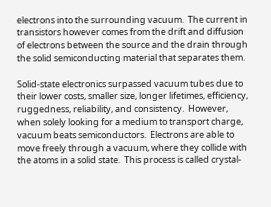electrons into the surrounding vacuum.  The current in transistors however comes from the drift and diffusion of electrons between the source and the drain through the solid semiconducting material that separates them.

Solid-state electronics surpassed vacuum tubes due to their lower costs, smaller size, longer lifetimes, efficiency, ruggedness, reliability, and consistency.  However, when solely looking for a medium to transport charge, vacuum beats semiconductors.  Electrons are able to move freely through a vacuum, where they collide with the atoms in a solid state.  This process is called crystal-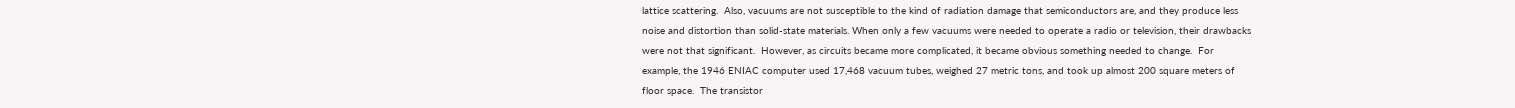lattice scattering.  Also, vacuums are not susceptible to the kind of radiation damage that semiconductors are, and they produce less noise and distortion than solid-state materials. When only a few vacuums were needed to operate a radio or television, their drawbacks were not that significant.  However, as circuits became more complicated, it became obvious something needed to change.  For example, the 1946 ENIAC computer used 17,468 vacuum tubes, weighed 27 metric tons, and took up almost 200 square meters of floor space.  The transistor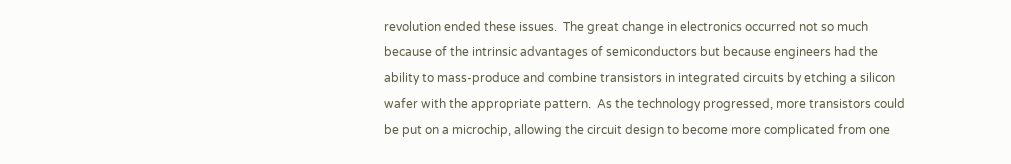revolution ended these issues.  The great change in electronics occurred not so much because of the intrinsic advantages of semiconductors but because engineers had the ability to mass-produce and combine transistors in integrated circuits by etching a silicon wafer with the appropriate pattern.  As the technology progressed, more transistors could be put on a microchip, allowing the circuit design to become more complicated from one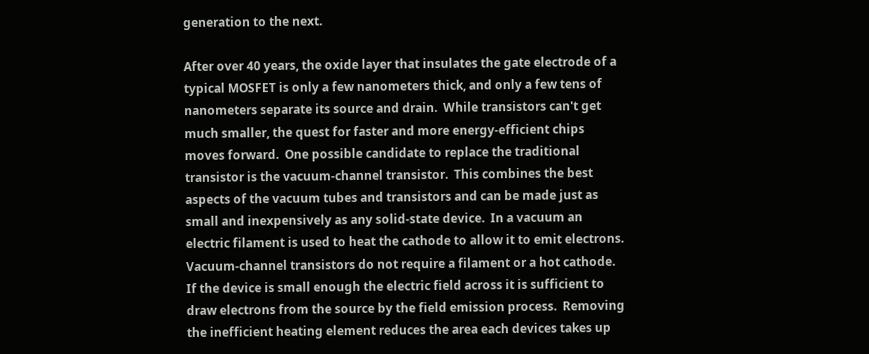generation to the next.

After over 40 years, the oxide layer that insulates the gate electrode of a typical MOSFET is only a few nanometers thick, and only a few tens of nanometers separate its source and drain.  While transistors can't get much smaller, the quest for faster and more energy-efficient chips moves forward.  One possible candidate to replace the traditional transistor is the vacuum-channel transistor.  This combines the best aspects of the vacuum tubes and transistors and can be made just as small and inexpensively as any solid-state device.  In a vacuum an electric filament is used to heat the cathode to allow it to emit electrons.  Vacuum-channel transistors do not require a filament or a hot cathode.  If the device is small enough the electric field across it is sufficient to draw electrons from the source by the field emission process.  Removing the inefficient heating element reduces the area each devices takes up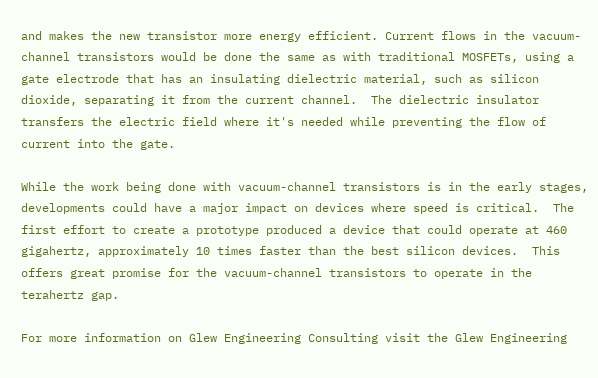and makes the new transistor more energy efficient. Current flows in the vacuum-channel transistors would be done the same as with traditional MOSFETs, using a gate electrode that has an insulating dielectric material, such as silicon dioxide, separating it from the current channel.  The dielectric insulator transfers the electric field where it's needed while preventing the flow of current into the gate.

While the work being done with vacuum-channel transistors is in the early stages, developments could have a major impact on devices where speed is critical.  The first effort to create a prototype produced a device that could operate at 460 gigahertz, approximately 10 times faster than the best silicon devices.  This offers great promise for the vacuum-channel transistors to operate in the terahertz gap.

For more information on Glew Engineering Consulting visit the Glew Engineering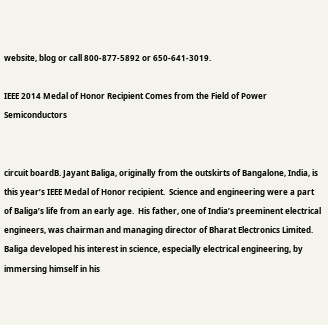website, blog or call 800-877-5892 or 650-641-3019.

IEEE 2014 Medal of Honor Recipient Comes from the Field of Power Semiconductors


circuit boardB. Jayant Baliga, originally from the outskirts of Bangalone, India, is this year’s IEEE Medal of Honor recipient.  Science and engineering were a part of Baliga’s life from an early age.  His father, one of India’s preeminent electrical engineers, was chairman and managing director of Bharat Electronics Limited.  Baliga developed his interest in science, especially electrical engineering, by immersing himself in his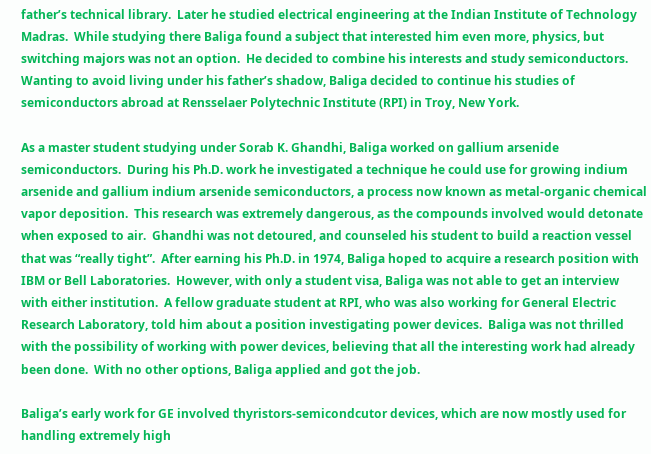father’s technical library.  Later he studied electrical engineering at the Indian Institute of Technology Madras.  While studying there Baliga found a subject that interested him even more, physics, but switching majors was not an option.  He decided to combine his interests and study semiconductors.  Wanting to avoid living under his father’s shadow, Baliga decided to continue his studies of semiconductors abroad at Rensselaer Polytechnic Institute (RPI) in Troy, New York.

As a master student studying under Sorab K. Ghandhi, Baliga worked on gallium arsenide semiconductors.  During his Ph.D. work he investigated a technique he could use for growing indium arsenide and gallium indium arsenide semiconductors, a process now known as metal-organic chemical vapor deposition.  This research was extremely dangerous, as the compounds involved would detonate when exposed to air.  Ghandhi was not detoured, and counseled his student to build a reaction vessel that was “really tight”.  After earning his Ph.D. in 1974, Baliga hoped to acquire a research position with IBM or Bell Laboratories.  However, with only a student visa, Baliga was not able to get an interview with either institution.  A fellow graduate student at RPI, who was also working for General Electric Research Laboratory, told him about a position investigating power devices.  Baliga was not thrilled with the possibility of working with power devices, believing that all the interesting work had already been done.  With no other options, Baliga applied and got the job.

Baliga’s early work for GE involved thyristors-semicondcutor devices, which are now mostly used for handling extremely high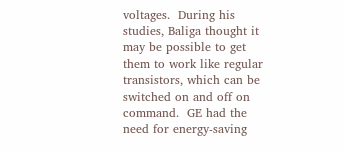voltages.  During his studies, Baliga thought it may be possible to get them to work like regular transistors, which can be switched on and off on command.  GE had the need for energy-saving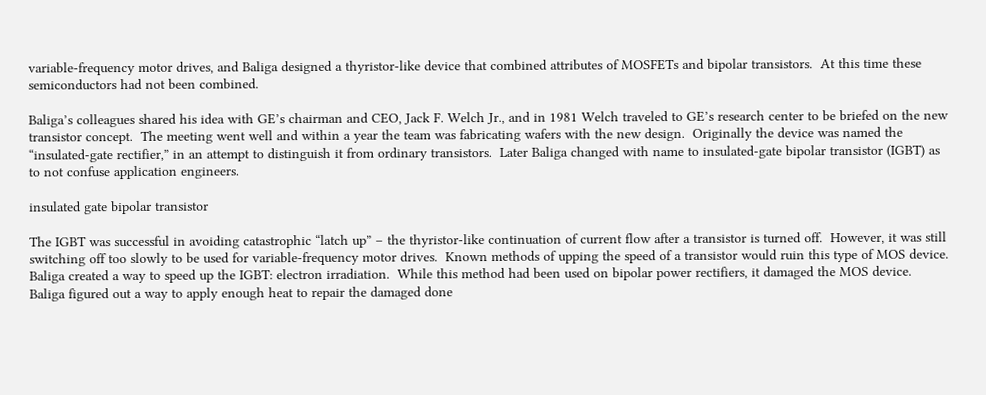variable-frequency motor drives, and Baliga designed a thyristor-like device that combined attributes of MOSFETs and bipolar transistors.  At this time these semiconductors had not been combined.

Baliga’s colleagues shared his idea with GE’s chairman and CEO, Jack F. Welch Jr., and in 1981 Welch traveled to GE’s research center to be briefed on the new transistor concept.  The meeting went well and within a year the team was fabricating wafers with the new design.  Originally the device was named the “insulated-gate rectifier,” in an attempt to distinguish it from ordinary transistors.  Later Baliga changed with name to insulated-gate bipolar transistor (IGBT) as to not confuse application engineers.

insulated gate bipolar transistor

The IGBT was successful in avoiding catastrophic “latch up” – the thyristor-like continuation of current flow after a transistor is turned off.  However, it was still switching off too slowly to be used for variable-frequency motor drives.  Known methods of upping the speed of a transistor would ruin this type of MOS device.  Baliga created a way to speed up the IGBT: electron irradiation.  While this method had been used on bipolar power rectifiers, it damaged the MOS device.  Baliga figured out a way to apply enough heat to repair the damaged done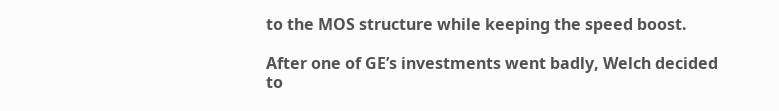to the MOS structure while keeping the speed boost.

After one of GE’s investments went badly, Welch decided to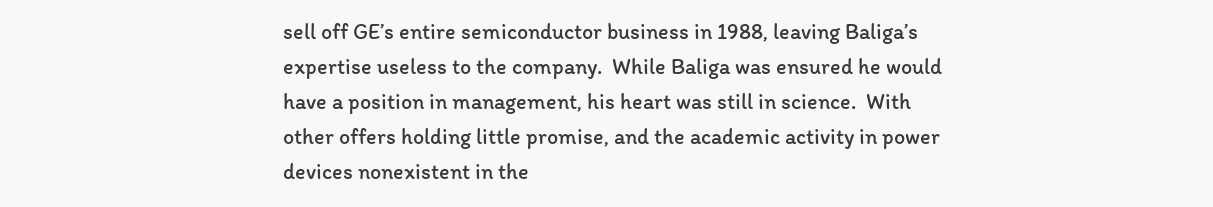sell off GE’s entire semiconductor business in 1988, leaving Baliga’s expertise useless to the company.  While Baliga was ensured he would have a position in management, his heart was still in science.  With other offers holding little promise, and the academic activity in power devices nonexistent in the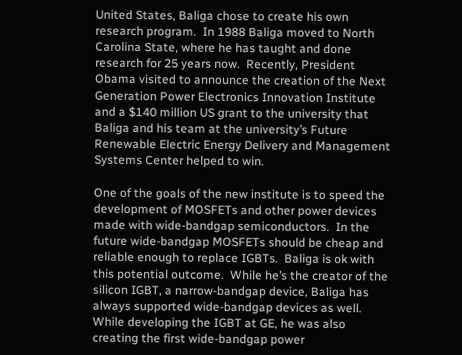United States, Baliga chose to create his own research program.  In 1988 Baliga moved to North Carolina State, where he has taught and done research for 25 years now.  Recently, President Obama visited to announce the creation of the Next Generation Power Electronics Innovation Institute and a $140 million US grant to the university that Baliga and his team at the university’s Future Renewable Electric Energy Delivery and Management Systems Center helped to win.

One of the goals of the new institute is to speed the development of MOSFETs and other power devices made with wide-bandgap semiconductors.  In the future wide-bandgap MOSFETs should be cheap and reliable enough to replace IGBTs.  Baliga is ok with this potential outcome.  While he’s the creator of the silicon IGBT, a narrow-bandgap device, Baliga has always supported wide-bandgap devices as well.  While developing the IGBT at GE, he was also creating the first wide-bandgap power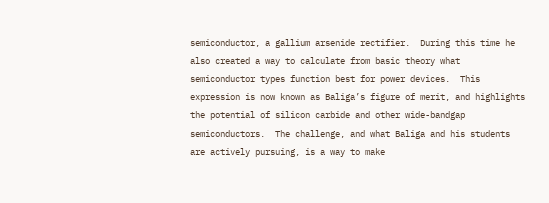semiconductor, a gallium arsenide rectifier.  During this time he also created a way to calculate from basic theory what semiconductor types function best for power devices.  This expression is now known as Baliga’s figure of merit, and highlights the potential of silicon carbide and other wide-bandgap semiconductors.  The challenge, and what Baliga and his students are actively pursuing, is a way to make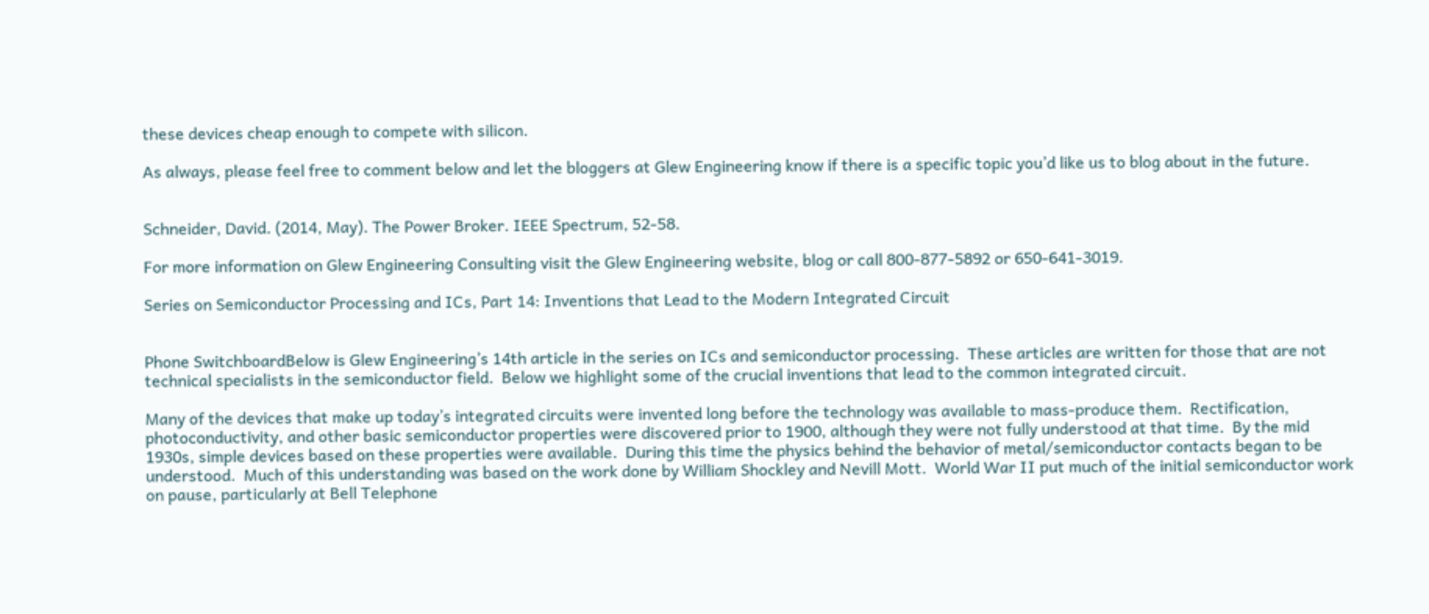these devices cheap enough to compete with silicon.

As always, please feel free to comment below and let the bloggers at Glew Engineering know if there is a specific topic you’d like us to blog about in the future.


Schneider, David. (2014, May). The Power Broker. IEEE Spectrum, 52-58.

For more information on Glew Engineering Consulting visit the Glew Engineering website, blog or call 800-877-5892 or 650-641-3019.

Series on Semiconductor Processing and ICs, Part 14: Inventions that Lead to the Modern Integrated Circuit


Phone SwitchboardBelow is Glew Engineering’s 14th article in the series on ICs and semiconductor processing.  These articles are written for those that are not technical specialists in the semiconductor field.  Below we highlight some of the crucial inventions that lead to the common integrated circuit.

Many of the devices that make up today’s integrated circuits were invented long before the technology was available to mass-produce them.  Rectification, photoconductivity, and other basic semiconductor properties were discovered prior to 1900, although they were not fully understood at that time.  By the mid 1930s, simple devices based on these properties were available.  During this time the physics behind the behavior of metal/semiconductor contacts began to be understood.  Much of this understanding was based on the work done by William Shockley and Nevill Mott.  World War II put much of the initial semiconductor work on pause, particularly at Bell Telephone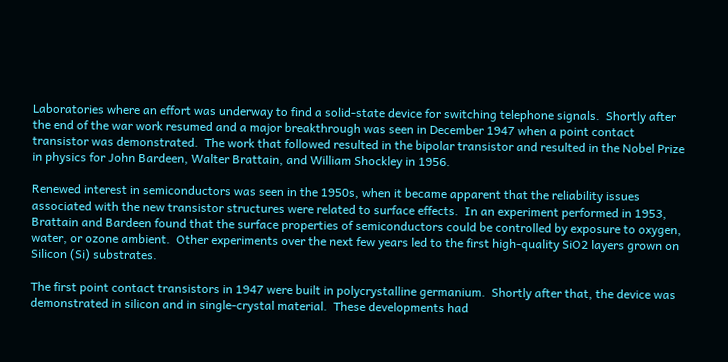Laboratories where an effort was underway to find a solid-state device for switching telephone signals.  Shortly after the end of the war work resumed and a major breakthrough was seen in December 1947 when a point contact transistor was demonstrated.  The work that followed resulted in the bipolar transistor and resulted in the Nobel Prize in physics for John Bardeen, Walter Brattain, and William Shockley in 1956.

Renewed interest in semiconductors was seen in the 1950s, when it became apparent that the reliability issues associated with the new transistor structures were related to surface effects.  In an experiment performed in 1953, Brattain and Bardeen found that the surface properties of semiconductors could be controlled by exposure to oxygen, water, or ozone ambient.  Other experiments over the next few years led to the first high-quality SiO2 layers grown on Silicon (Si) substrates.

The first point contact transistors in 1947 were built in polycrystalline germanium.  Shortly after that, the device was demonstrated in silicon and in single-crystal material.  These developments had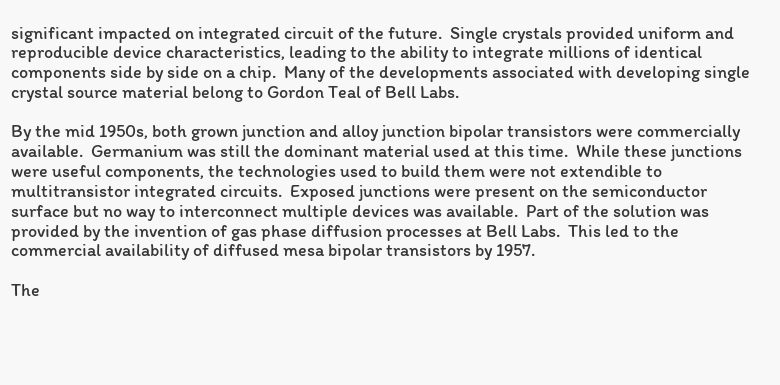significant impacted on integrated circuit of the future.  Single crystals provided uniform and reproducible device characteristics, leading to the ability to integrate millions of identical components side by side on a chip.  Many of the developments associated with developing single crystal source material belong to Gordon Teal of Bell Labs.

By the mid 1950s, both grown junction and alloy junction bipolar transistors were commercially available.  Germanium was still the dominant material used at this time.  While these junctions were useful components, the technologies used to build them were not extendible to multitransistor integrated circuits.  Exposed junctions were present on the semiconductor surface but no way to interconnect multiple devices was available.  Part of the solution was provided by the invention of gas phase diffusion processes at Bell Labs.  This led to the commercial availability of diffused mesa bipolar transistors by 1957.

The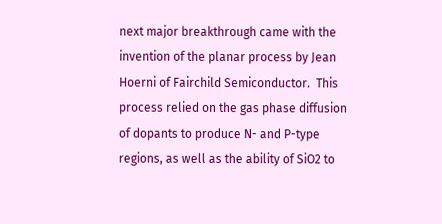next major breakthrough came with the invention of the planar process by Jean Hoerni of Fairchild Semiconductor.  This process relied on the gas phase diffusion of dopants to produce N- and P-type regions, as well as the ability of SiO2 to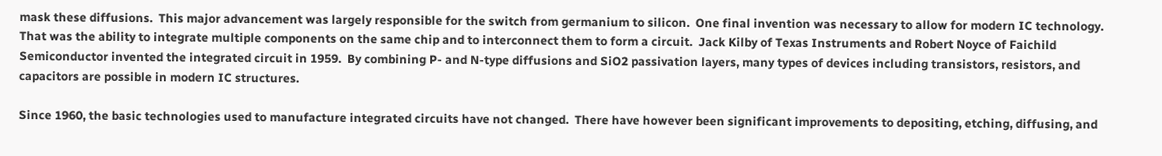mask these diffusions.  This major advancement was largely responsible for the switch from germanium to silicon.  One final invention was necessary to allow for modern IC technology.  That was the ability to integrate multiple components on the same chip and to interconnect them to form a circuit.  Jack Kilby of Texas Instruments and Robert Noyce of Faichild Semiconductor invented the integrated circuit in 1959.  By combining P- and N-type diffusions and SiO2 passivation layers, many types of devices including transistors, resistors, and capacitors are possible in modern IC structures.

Since 1960, the basic technologies used to manufacture integrated circuits have not changed.  There have however been significant improvements to depositing, etching, diffusing, and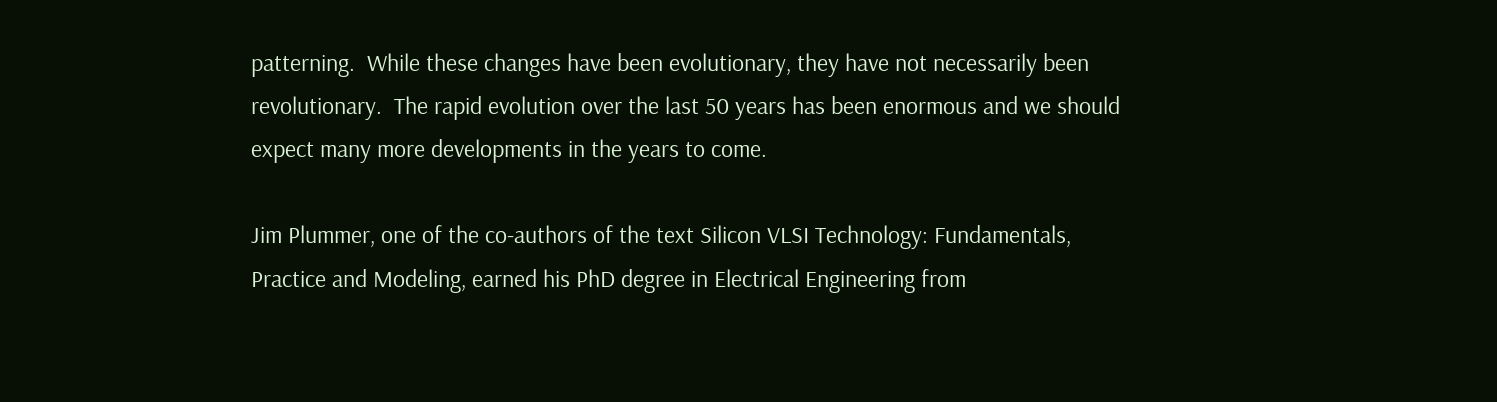patterning.  While these changes have been evolutionary, they have not necessarily been revolutionary.  The rapid evolution over the last 50 years has been enormous and we should expect many more developments in the years to come.

Jim Plummer, one of the co-authors of the text Silicon VLSI Technology: Fundamentals, Practice and Modeling, earned his PhD degree in Electrical Engineering from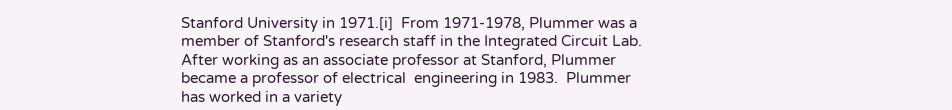Stanford University in 1971.[i]  From 1971-1978, Plummer was a member of Stanford's research staff in the Integrated Circuit Lab.  After working as an associate professor at Stanford, Plummer became a professor of electrical  engineering in 1983.  Plummer has worked in a variety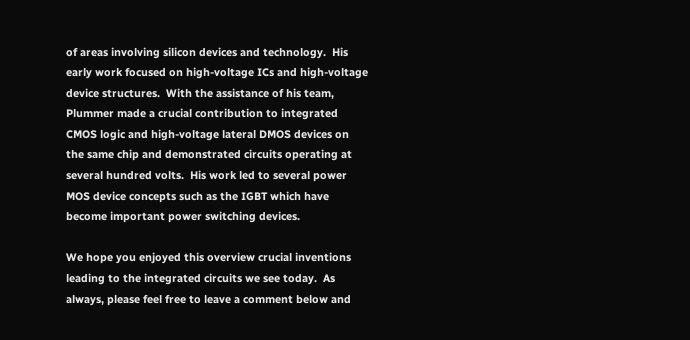of areas involving silicon devices and technology.  His early work focused on high-voltage ICs and high-voltage device structures.  With the assistance of his team, Plummer made a crucial contribution to integrated CMOS logic and high-voltage lateral DMOS devices on the same chip and demonstrated circuits operating at several hundred volts.  His work led to several power MOS device concepts such as the IGBT which have become important power switching devices.

We hope you enjoyed this overview crucial inventions leading to the integrated circuits we see today.  As always, please feel free to leave a comment below and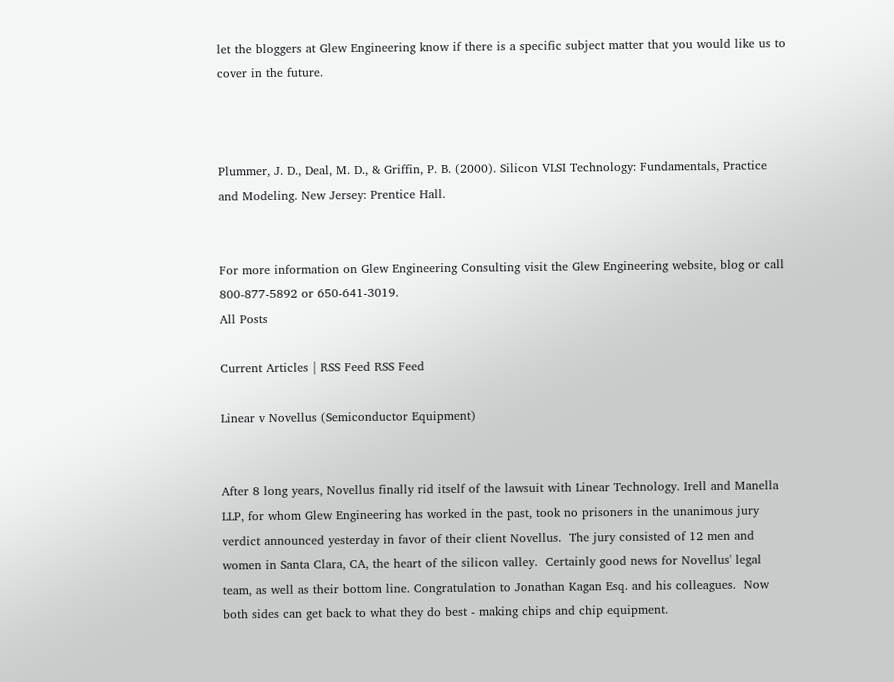let the bloggers at Glew Engineering know if there is a specific subject matter that you would like us to cover in the future.



Plummer, J. D., Deal, M. D., & Griffin, P. B. (2000). Silicon VLSI Technology: Fundamentals, Practice and Modeling. New Jersey: Prentice Hall.


For more information on Glew Engineering Consulting visit the Glew Engineering website, blog or call 800-877-5892 or 650-641-3019.
All Posts

Current Articles | RSS Feed RSS Feed

Linear v Novellus (Semiconductor Equipment)


After 8 long years, Novellus finally rid itself of the lawsuit with Linear Technology. Irell and Manella LLP, for whom Glew Engineering has worked in the past, took no prisoners in the unanimous jury verdict announced yesterday in favor of their client Novellus.  The jury consisted of 12 men and women in Santa Clara, CA, the heart of the silicon valley.  Certainly good news for Novellus' legal team, as well as their bottom line. Congratulation to Jonathan Kagan Esq. and his colleagues.  Now both sides can get back to what they do best - making chips and chip equipment.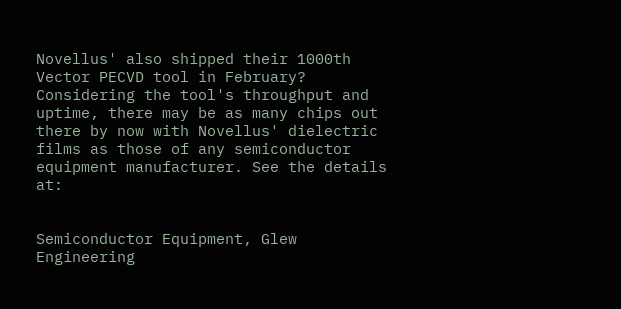Novellus' also shipped their 1000th Vector PECVD tool in February? Considering the tool's throughput and uptime, there may be as many chips out there by now with Novellus' dielectric films as those of any semiconductor equipment manufacturer. See the details at:


Semiconductor Equipment, Glew Engineering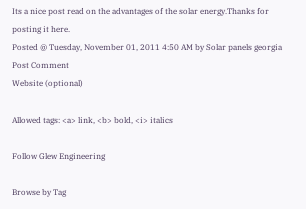Its a nice post read on the advantages of the solar energy.Thanks for posting it here.
Posted @ Tuesday, November 01, 2011 4:50 AM by Solar panels georgia
Post Comment
Website (optional)

Allowed tags: <a> link, <b> bold, <i> italics

Follow Glew Engineering

Browse by Tag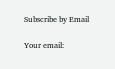Subscribe by Email

Your email: